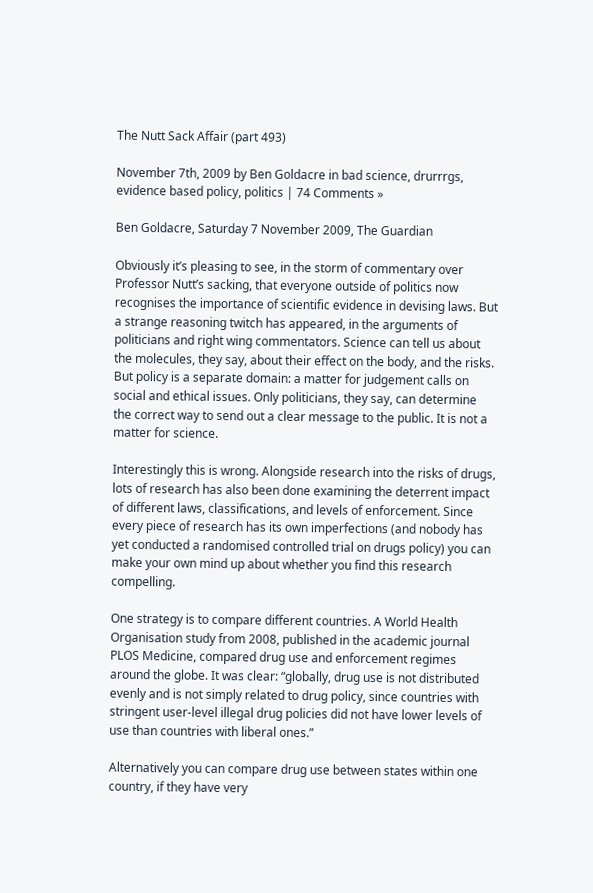The Nutt Sack Affair (part 493)

November 7th, 2009 by Ben Goldacre in bad science, drurrrgs, evidence based policy, politics | 74 Comments »

Ben Goldacre, Saturday 7 November 2009, The Guardian

Obviously it’s pleasing to see, in the storm of commentary over Professor Nutt’s sacking, that everyone outside of politics now recognises the importance of scientific evidence in devising laws. But a strange reasoning twitch has appeared, in the arguments of politicians and right wing commentators. Science can tell us about the molecules, they say, about their effect on the body, and the risks. But policy is a separate domain: a matter for judgement calls on social and ethical issues. Only politicians, they say, can determine the correct way to send out a clear message to the public. It is not a matter for science.

Interestingly this is wrong. Alongside research into the risks of drugs, lots of research has also been done examining the deterrent impact of different laws, classifications, and levels of enforcement. Since every piece of research has its own imperfections (and nobody has yet conducted a randomised controlled trial on drugs policy) you can make your own mind up about whether you find this research compelling.

One strategy is to compare different countries. A World Health Organisation study from 2008, published in the academic journal PLOS Medicine, compared drug use and enforcement regimes around the globe. It was clear: “globally, drug use is not distributed evenly and is not simply related to drug policy, since countries with stringent user-level illegal drug policies did not have lower levels of use than countries with liberal ones.”

Alternatively you can compare drug use between states within one country, if they have very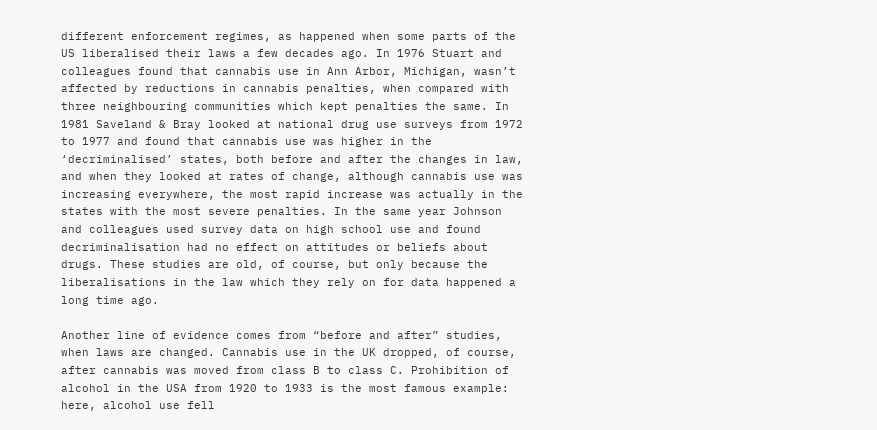different enforcement regimes, as happened when some parts of the US liberalised their laws a few decades ago. In 1976 Stuart and colleagues found that cannabis use in Ann Arbor, Michigan, wasn’t affected by reductions in cannabis penalties, when compared with three neighbouring communities which kept penalties the same. In 1981 Saveland & Bray looked at national drug use surveys from 1972 to 1977 and found that cannabis use was higher in the ‘decriminalised’ states, both before and after the changes in law, and when they looked at rates of change, although cannabis use was increasing everywhere, the most rapid increase was actually in the states with the most severe penalties. In the same year Johnson and colleagues used survey data on high school use and found decriminalisation had no effect on attitudes or beliefs about drugs. These studies are old, of course, but only because the liberalisations in the law which they rely on for data happened a long time ago.

Another line of evidence comes from “before and after” studies, when laws are changed. Cannabis use in the UK dropped, of course, after cannabis was moved from class B to class C. Prohibition of alcohol in the USA from 1920 to 1933 is the most famous example: here, alcohol use fell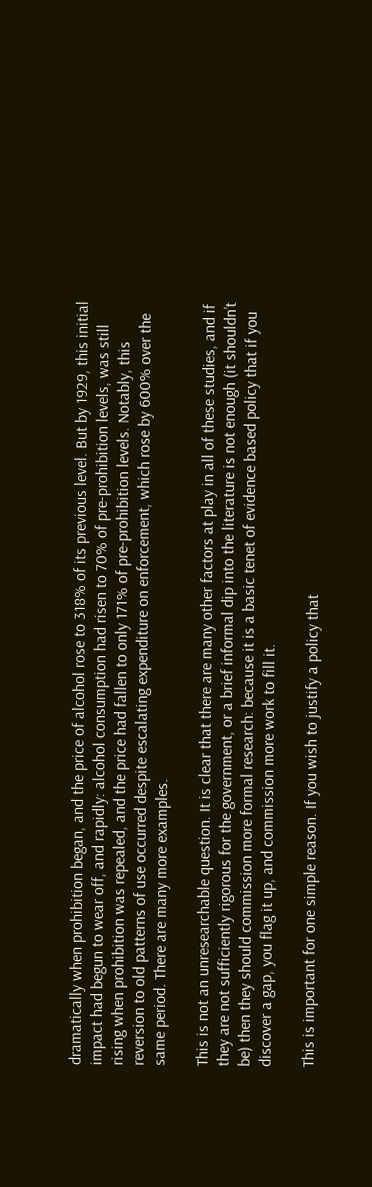dramatically when prohibition began, and the price of alcohol rose to 318% of its previous level. But by 1929, this initial impact had begun to wear off, and rapidly: alcohol consumption had risen to 70% of pre-prohibition levels, was still rising when prohibition was repealed, and the price had fallen to only 171% of pre-prohibition levels. Notably, this reversion to old patterns of use occurred despite escalating expenditure on enforcement, which rose by 600% over the same period. There are many more examples.

This is not an unresearchable question. It is clear that there are many other factors at play in all of these studies, and if they are not sufficiently rigorous for the government, or a brief informal dip into the literature is not enough (it shouldn’t be) then they should commission more formal research: because it is a basic tenet of evidence based policy that if you discover a gap, you flag it up, and commission more work to fill it.

This is important for one simple reason. If you wish to justify a policy that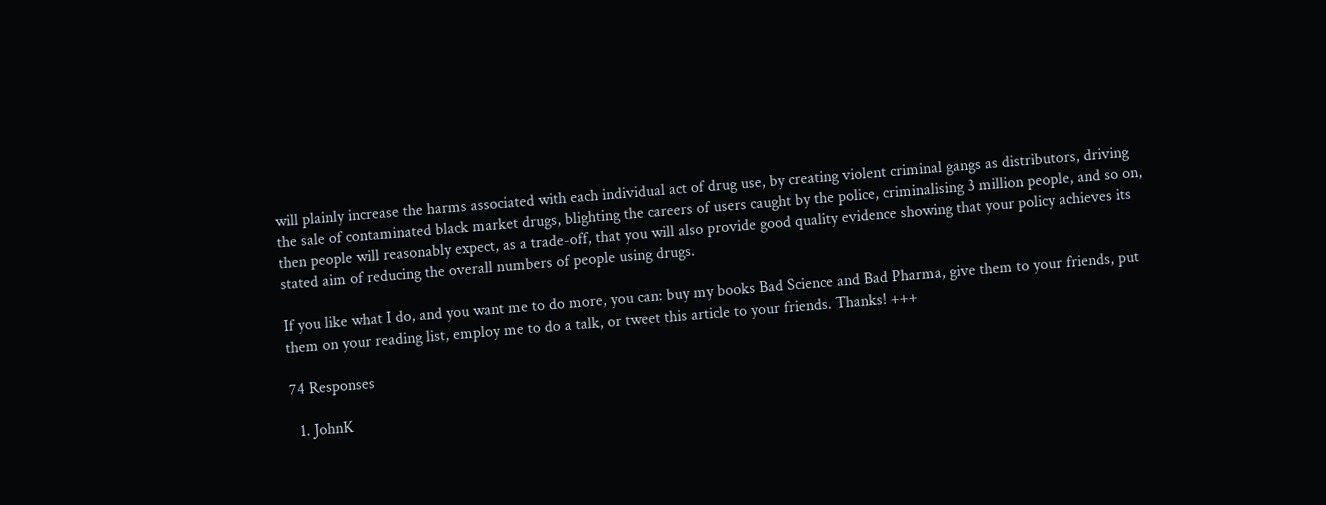will plainly increase the harms associated with each individual act of drug use, by creating violent criminal gangs as distributors, driving the sale of contaminated black market drugs, blighting the careers of users caught by the police, criminalising 3 million people, and so on, then people will reasonably expect, as a trade-off, that you will also provide good quality evidence showing that your policy achieves its stated aim of reducing the overall numbers of people using drugs.

If you like what I do, and you want me to do more, you can: buy my books Bad Science and Bad Pharma, give them to your friends, put them on your reading list, employ me to do a talk, or tweet this article to your friends. Thanks! +++

74 Responses

  1. JohnK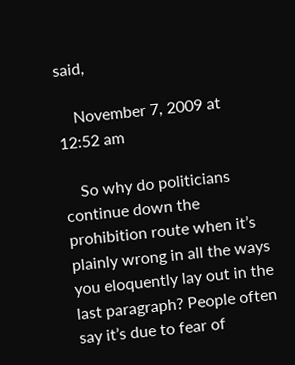said,

    November 7, 2009 at 12:52 am

    So why do politicians continue down the prohibition route when it’s plainly wrong in all the ways you eloquently lay out in the last paragraph? People often say it’s due to fear of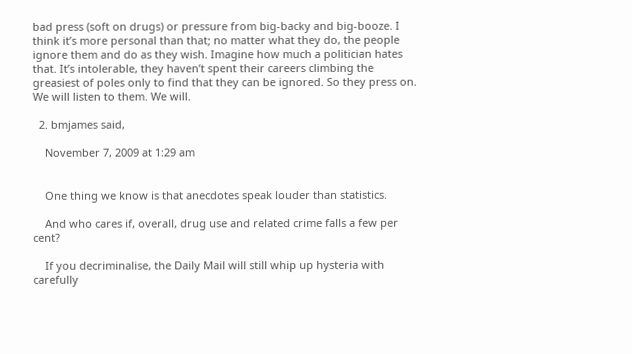bad press (soft on drugs) or pressure from big-backy and big-booze. I think it’s more personal than that; no matter what they do, the people ignore them and do as they wish. Imagine how much a politician hates that. It’s intolerable, they haven’t spent their careers climbing the greasiest of poles only to find that they can be ignored. So they press on. We will listen to them. We will.

  2. bmjames said,

    November 7, 2009 at 1:29 am


    One thing we know is that anecdotes speak louder than statistics.

    And who cares if, overall, drug use and related crime falls a few per cent?

    If you decriminalise, the Daily Mail will still whip up hysteria with carefully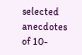selected anecdotes of 10-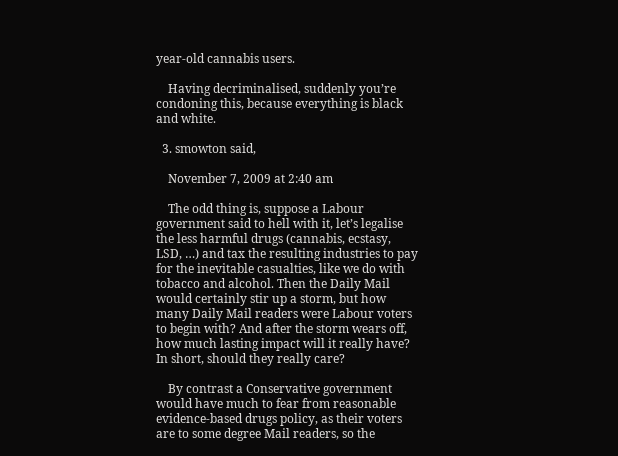year-old cannabis users.

    Having decriminalised, suddenly you’re condoning this, because everything is black and white.

  3. smowton said,

    November 7, 2009 at 2:40 am

    The odd thing is, suppose a Labour government said to hell with it, let’s legalise the less harmful drugs (cannabis, ecstasy, LSD, …) and tax the resulting industries to pay for the inevitable casualties, like we do with tobacco and alcohol. Then the Daily Mail would certainly stir up a storm, but how many Daily Mail readers were Labour voters to begin with? And after the storm wears off, how much lasting impact will it really have? In short, should they really care?

    By contrast a Conservative government would have much to fear from reasonable evidence-based drugs policy, as their voters are to some degree Mail readers, so the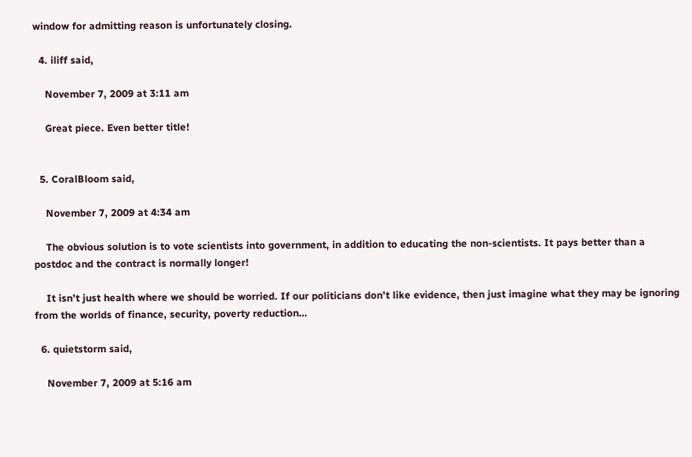window for admitting reason is unfortunately closing.

  4. iliff said,

    November 7, 2009 at 3:11 am

    Great piece. Even better title!


  5. CoralBloom said,

    November 7, 2009 at 4:34 am

    The obvious solution is to vote scientists into government, in addition to educating the non-scientists. It pays better than a postdoc and the contract is normally longer!

    It isn’t just health where we should be worried. If our politicians don’t like evidence, then just imagine what they may be ignoring from the worlds of finance, security, poverty reduction…

  6. quietstorm said,

    November 7, 2009 at 5:16 am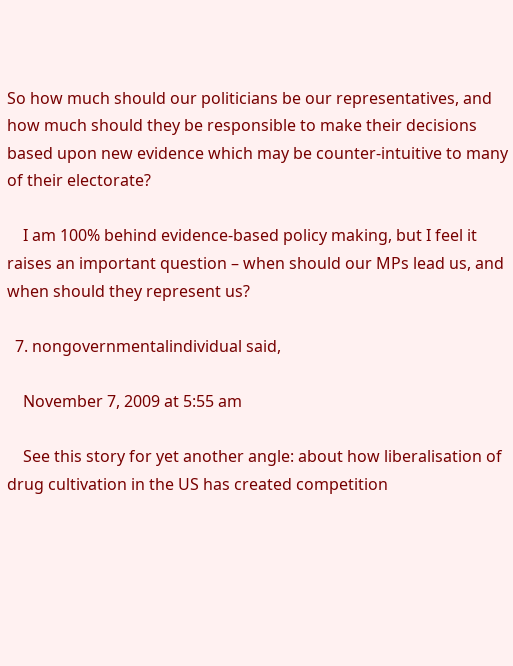So how much should our politicians be our representatives, and how much should they be responsible to make their decisions based upon new evidence which may be counter-intuitive to many of their electorate?

    I am 100% behind evidence-based policy making, but I feel it raises an important question – when should our MPs lead us, and when should they represent us?

  7. nongovernmentalindividual said,

    November 7, 2009 at 5:55 am

    See this story for yet another angle: about how liberalisation of drug cultivation in the US has created competition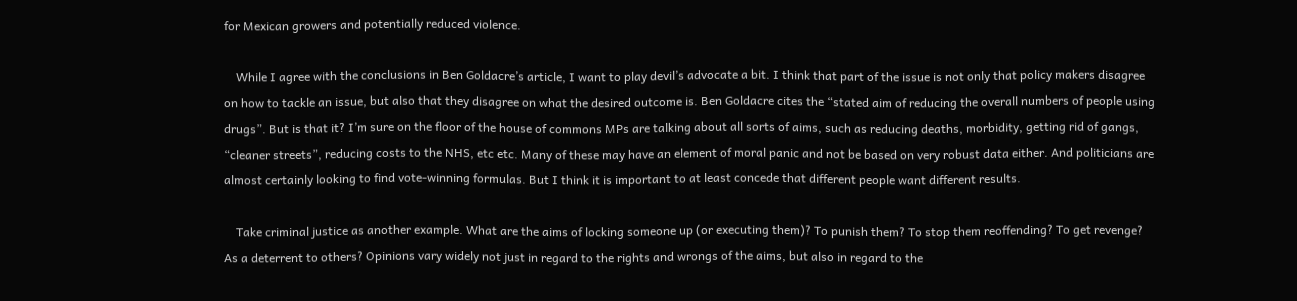for Mexican growers and potentially reduced violence.

    While I agree with the conclusions in Ben Goldacre’s article, I want to play devil’s advocate a bit. I think that part of the issue is not only that policy makers disagree on how to tackle an issue, but also that they disagree on what the desired outcome is. Ben Goldacre cites the “stated aim of reducing the overall numbers of people using drugs”. But is that it? I’m sure on the floor of the house of commons MPs are talking about all sorts of aims, such as reducing deaths, morbidity, getting rid of gangs, “cleaner streets”, reducing costs to the NHS, etc etc. Many of these may have an element of moral panic and not be based on very robust data either. And politicians are almost certainly looking to find vote-winning formulas. But I think it is important to at least concede that different people want different results.

    Take criminal justice as another example. What are the aims of locking someone up (or executing them)? To punish them? To stop them reoffending? To get revenge? As a deterrent to others? Opinions vary widely not just in regard to the rights and wrongs of the aims, but also in regard to the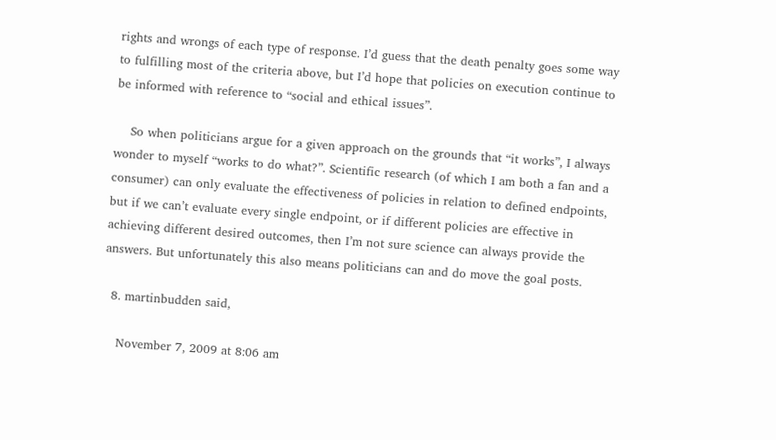rights and wrongs of each type of response. I’d guess that the death penalty goes some way to fulfilling most of the criteria above, but I’d hope that policies on execution continue to be informed with reference to “social and ethical issues”.

    So when politicians argue for a given approach on the grounds that “it works”, I always wonder to myself “works to do what?”. Scientific research (of which I am both a fan and a consumer) can only evaluate the effectiveness of policies in relation to defined endpoints, but if we can’t evaluate every single endpoint, or if different policies are effective in achieving different desired outcomes, then I’m not sure science can always provide the answers. But unfortunately this also means politicians can and do move the goal posts.

  8. martinbudden said,

    November 7, 2009 at 8:06 am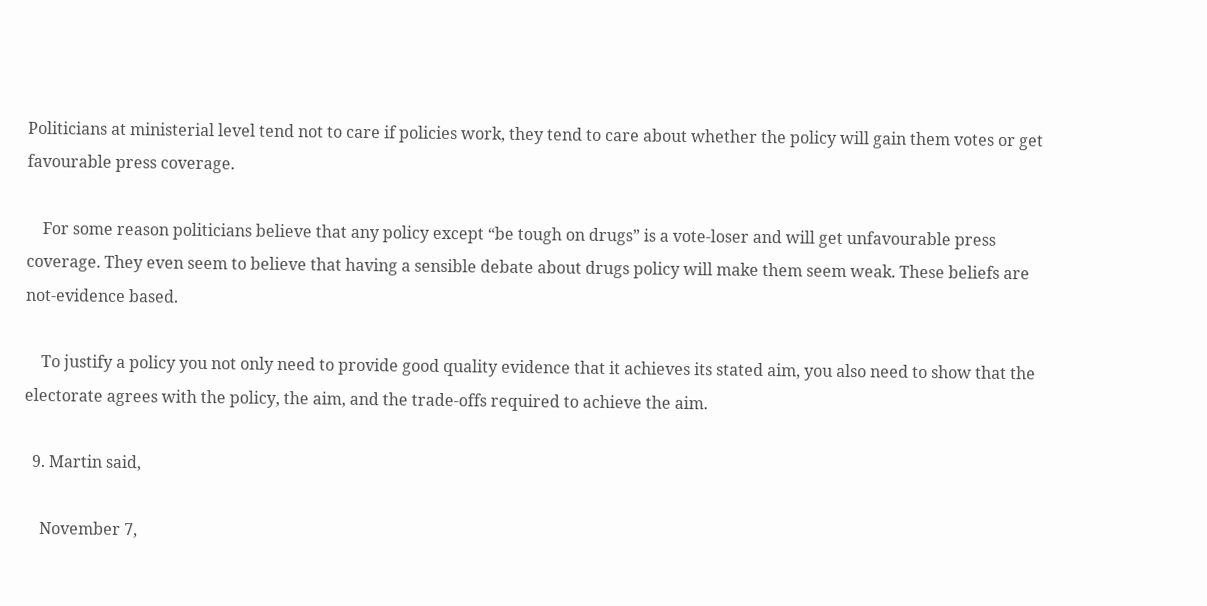Politicians at ministerial level tend not to care if policies work, they tend to care about whether the policy will gain them votes or get favourable press coverage.

    For some reason politicians believe that any policy except “be tough on drugs” is a vote-loser and will get unfavourable press coverage. They even seem to believe that having a sensible debate about drugs policy will make them seem weak. These beliefs are not-evidence based.

    To justify a policy you not only need to provide good quality evidence that it achieves its stated aim, you also need to show that the electorate agrees with the policy, the aim, and the trade-offs required to achieve the aim.

  9. Martin said,

    November 7,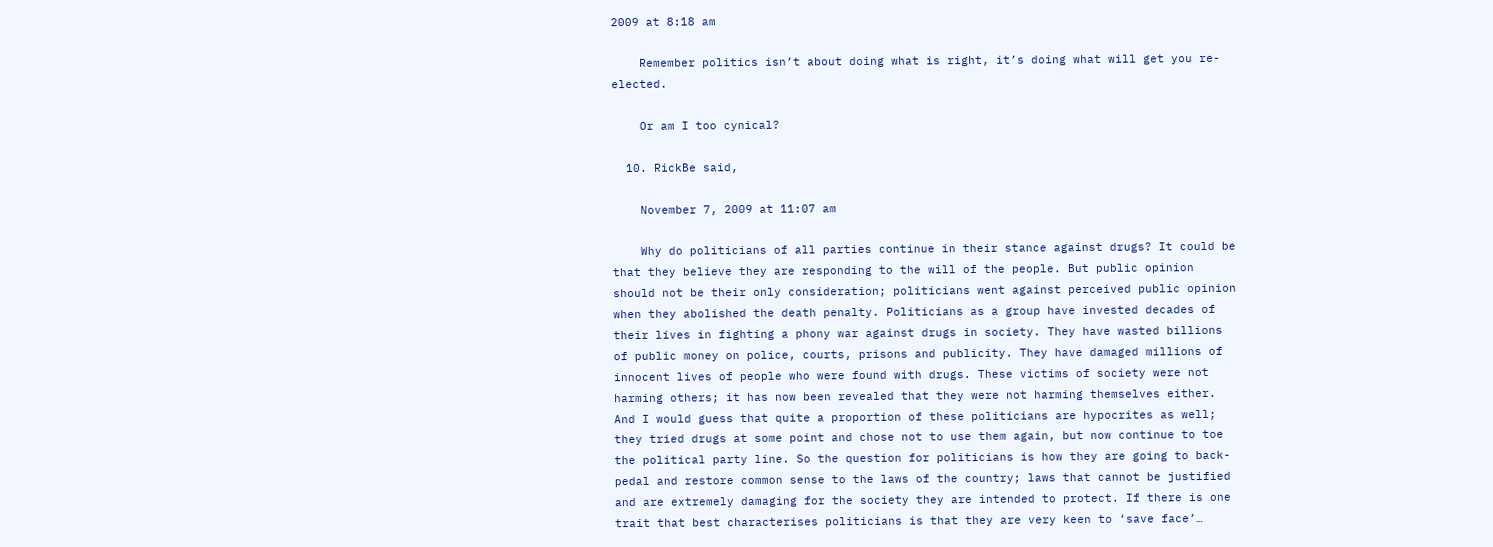2009 at 8:18 am

    Remember politics isn’t about doing what is right, it’s doing what will get you re-elected.

    Or am I too cynical?

  10. RickBe said,

    November 7, 2009 at 11:07 am

    Why do politicians of all parties continue in their stance against drugs? It could be that they believe they are responding to the will of the people. But public opinion should not be their only consideration; politicians went against perceived public opinion when they abolished the death penalty. Politicians as a group have invested decades of their lives in fighting a phony war against drugs in society. They have wasted billions of public money on police, courts, prisons and publicity. They have damaged millions of innocent lives of people who were found with drugs. These victims of society were not harming others; it has now been revealed that they were not harming themselves either. And I would guess that quite a proportion of these politicians are hypocrites as well; they tried drugs at some point and chose not to use them again, but now continue to toe the political party line. So the question for politicians is how they are going to back-pedal and restore common sense to the laws of the country; laws that cannot be justified and are extremely damaging for the society they are intended to protect. If there is one trait that best characterises politicians is that they are very keen to ‘save face’…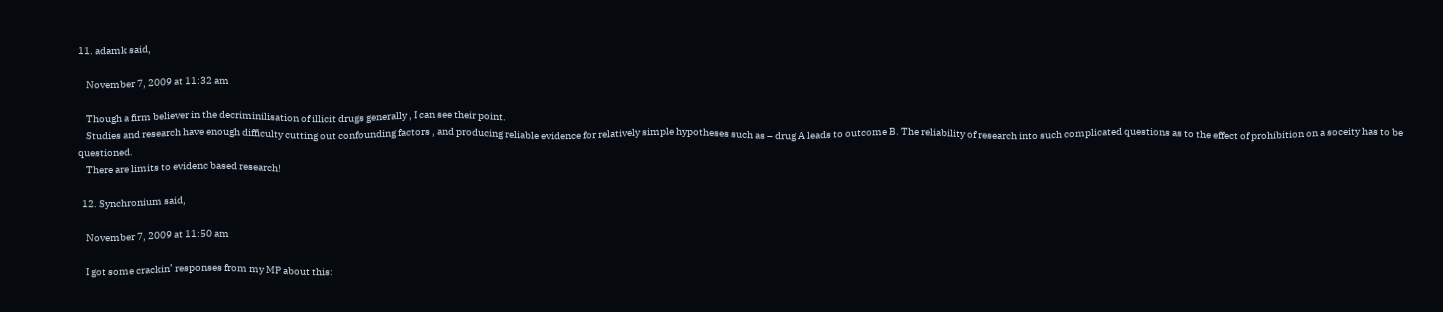11. adamk said,

    November 7, 2009 at 11:32 am

    Though a firm believer in the decriminilisation of illicit drugs generally , I can see their point.
    Studies and research have enough difficulty cutting out confounding factors , and producing reliable evidence for relatively simple hypotheses such as – drug A leads to outcome B. The reliability of research into such complicated questions as to the effect of prohibition on a soceity has to be questioned.
    There are limits to evidenc based research!

  12. Synchronium said,

    November 7, 2009 at 11:50 am

    I got some crackin’ responses from my MP about this: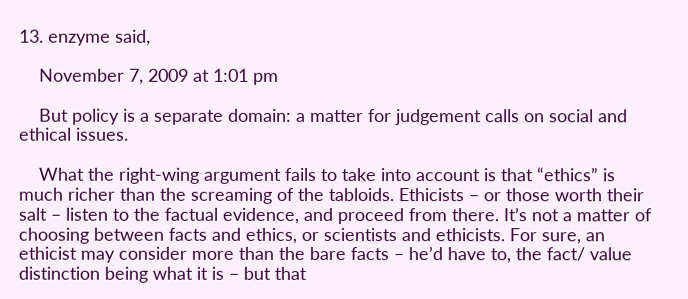13. enzyme said,

    November 7, 2009 at 1:01 pm

    But policy is a separate domain: a matter for judgement calls on social and ethical issues.

    What the right-wing argument fails to take into account is that “ethics” is much richer than the screaming of the tabloids. Ethicists – or those worth their salt – listen to the factual evidence, and proceed from there. It’s not a matter of choosing between facts and ethics, or scientists and ethicists. For sure, an ethicist may consider more than the bare facts – he’d have to, the fact/ value distinction being what it is – but that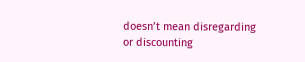doesn’t mean disregarding or discounting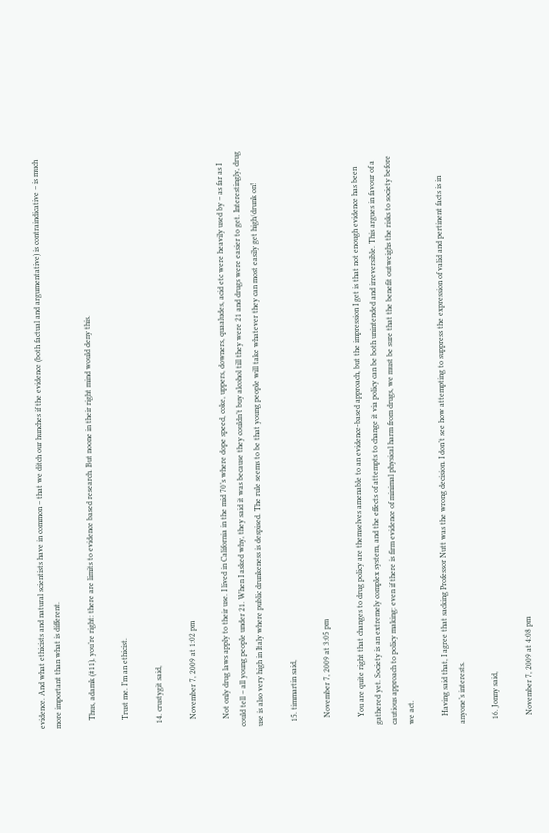evidence. And what ethicists and natural scientists have in common – that we ditch our hunches if the evidence (both factual and argumentative) is contraindicative – is much more important than what is different.

    Thus, adamk (#11), you’re right: there are limits to evidence based research. But noone in their right mind would deny this.

    Trust me. I’m an ethicist.

  14. crustygit said,

    November 7, 2009 at 1:02 pm

    Not only drug laws apply to their use. I lived in California in the mid 70’s where dope speed, coke, uppers, downers, quaaludes, acid etc were heavily used by – as far as I could tell – all young people under 21. When I asked why, they said it was because they couldn’t buy alcohol till they were 21 and drugs were easier to get. Interestingly, drug use is also very high in Italy where public drunkeness is despised. The rule seems to be that young people will take whatever they can most easily get high/drunk on!

  15. timmartin said,

    November 7, 2009 at 3:05 pm

    You are quite right that changes to drug policy are themselves amenable to an evidence-based approach, but the impression I get is that not enough evidence has been gathered yet. Society is an extremely complex system, and the effects of attempts to change it via policy can be both unintended and irreversible. This argues in favour of a cautious approach to policy making: even if there is firm evidence of minimal physical harm from drugs, we must be sure that the benefit outweighs the risks to society before we act.

    Having said that, I agree that sacking Professor Nutt was the wrong decision. I don’t see how attempting to suppress the expression of valid and pertinent facts is in anyone’s interests.

  16. Jonny said,

    November 7, 2009 at 4:08 pm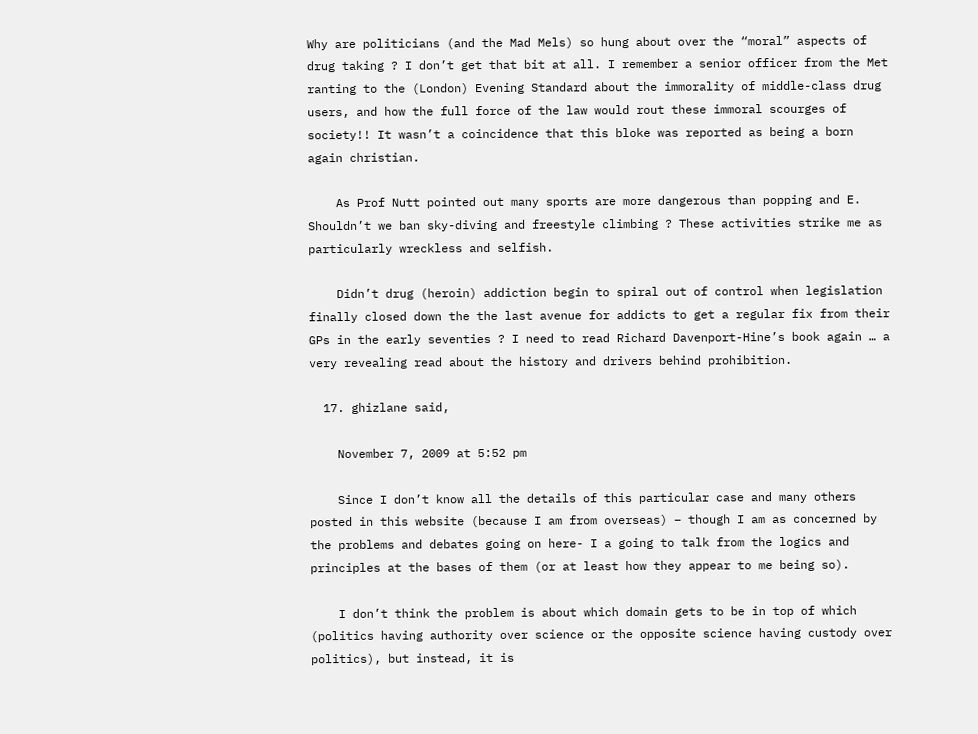Why are politicians (and the Mad Mels) so hung about over the “moral” aspects of drug taking ? I don’t get that bit at all. I remember a senior officer from the Met ranting to the (London) Evening Standard about the immorality of middle-class drug users, and how the full force of the law would rout these immoral scourges of society!! It wasn’t a coincidence that this bloke was reported as being a born again christian.

    As Prof Nutt pointed out many sports are more dangerous than popping and E. Shouldn’t we ban sky-diving and freestyle climbing ? These activities strike me as particularly wreckless and selfish.

    Didn’t drug (heroin) addiction begin to spiral out of control when legislation finally closed down the the last avenue for addicts to get a regular fix from their GPs in the early seventies ? I need to read Richard Davenport-Hine’s book again … a very revealing read about the history and drivers behind prohibition.

  17. ghizlane said,

    November 7, 2009 at 5:52 pm

    Since I don’t know all the details of this particular case and many others posted in this website (because I am from overseas) – though I am as concerned by the problems and debates going on here- I a going to talk from the logics and principles at the bases of them (or at least how they appear to me being so).

    I don’t think the problem is about which domain gets to be in top of which (politics having authority over science or the opposite science having custody over politics), but instead, it is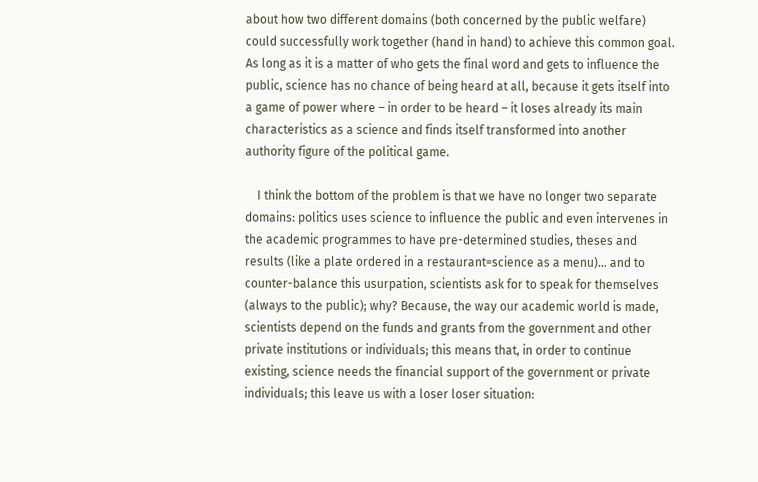about how two different domains (both concerned by the public welfare) could successfully work together (hand in hand) to achieve this common goal. As long as it is a matter of who gets the final word and gets to influence the public, science has no chance of being heard at all, because it gets itself into a game of power where – in order to be heard – it loses already its main characteristics as a science and finds itself transformed into another authority figure of the political game.

    I think the bottom of the problem is that we have no longer two separate domains: politics uses science to influence the public and even intervenes in the academic programmes to have pre-determined studies, theses and results (like a plate ordered in a restaurant=science as a menu)… and to counter-balance this usurpation, scientists ask for to speak for themselves (always to the public); why? Because, the way our academic world is made, scientists depend on the funds and grants from the government and other private institutions or individuals; this means that, in order to continue existing, science needs the financial support of the government or private individuals; this leave us with a loser loser situation: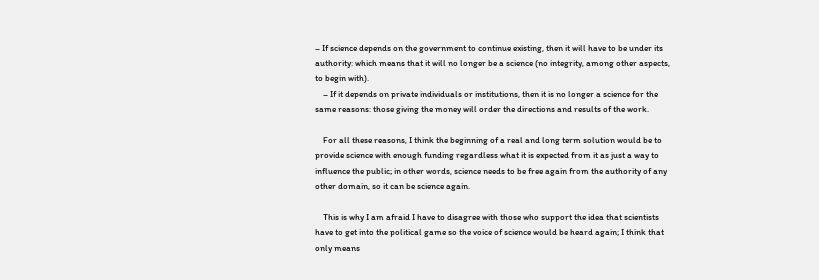– If science depends on the government to continue existing, then it will have to be under its authority: which means that it will no longer be a science (no integrity, among other aspects, to begin with).
    – If it depends on private individuals or institutions, then it is no longer a science for the same reasons: those giving the money will order the directions and results of the work.

    For all these reasons, I think the beginning of a real and long term solution would be to provide science with enough funding regardless what it is expected from it as just a way to influence the public; in other words, science needs to be free again from the authority of any other domain, so it can be science again.

    This is why I am afraid I have to disagree with those who support the idea that scientists have to get into the political game so the voice of science would be heard again; I think that only means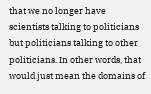that we no longer have scientists talking to politicians but politicians talking to other politicians. In other words, that would just mean the domains of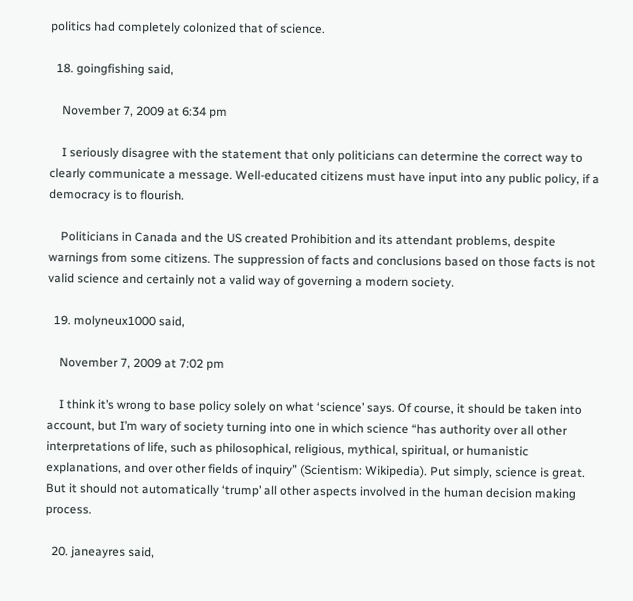politics had completely colonized that of science.

  18. goingfishing said,

    November 7, 2009 at 6:34 pm

    I seriously disagree with the statement that only politicians can determine the correct way to clearly communicate a message. Well-educated citizens must have input into any public policy, if a democracy is to flourish.

    Politicians in Canada and the US created Prohibition and its attendant problems, despite warnings from some citizens. The suppression of facts and conclusions based on those facts is not valid science and certainly not a valid way of governing a modern society.

  19. molyneux1000 said,

    November 7, 2009 at 7:02 pm

    I think it’s wrong to base policy solely on what ‘science’ says. Of course, it should be taken into account, but I’m wary of society turning into one in which science “has authority over all other interpretations of life, such as philosophical, religious, mythical, spiritual, or humanistic explanations, and over other fields of inquiry” (Scientism: Wikipedia). Put simply, science is great. But it should not automatically ‘trump’ all other aspects involved in the human decision making process.

  20. janeayres said,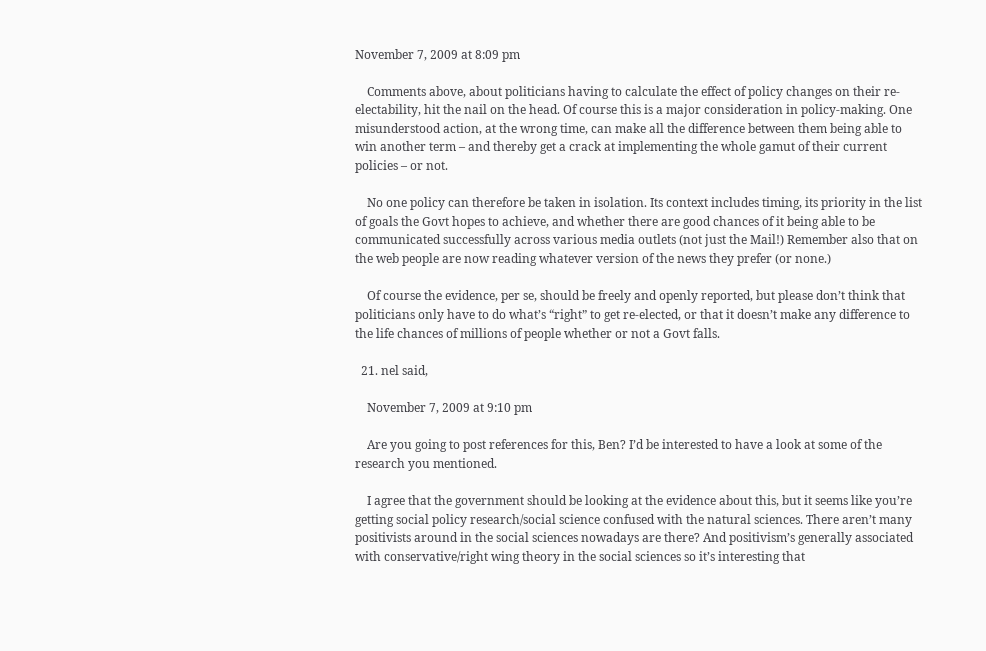November 7, 2009 at 8:09 pm

    Comments above, about politicians having to calculate the effect of policy changes on their re-electability, hit the nail on the head. Of course this is a major consideration in policy-making. One misunderstood action, at the wrong time, can make all the difference between them being able to win another term – and thereby get a crack at implementing the whole gamut of their current policies – or not.

    No one policy can therefore be taken in isolation. Its context includes timing, its priority in the list of goals the Govt hopes to achieve, and whether there are good chances of it being able to be communicated successfully across various media outlets (not just the Mail!) Remember also that on the web people are now reading whatever version of the news they prefer (or none.)

    Of course the evidence, per se, should be freely and openly reported, but please don’t think that politicians only have to do what’s “right” to get re-elected, or that it doesn’t make any difference to the life chances of millions of people whether or not a Govt falls.

  21. nel said,

    November 7, 2009 at 9:10 pm

    Are you going to post references for this, Ben? I’d be interested to have a look at some of the research you mentioned.

    I agree that the government should be looking at the evidence about this, but it seems like you’re getting social policy research/social science confused with the natural sciences. There aren’t many positivists around in the social sciences nowadays are there? And positivism’s generally associated with conservative/right wing theory in the social sciences so it’s interesting that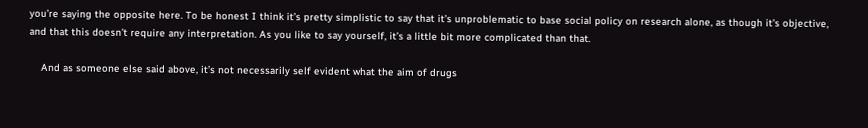you’re saying the opposite here. To be honest I think it’s pretty simplistic to say that it’s unproblematic to base social policy on research alone, as though it’s objective, and that this doesn’t require any interpretation. As you like to say yourself, it’s a little bit more complicated than that.

    And as someone else said above, it’s not necessarily self evident what the aim of drugs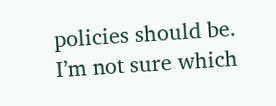policies should be. I’m not sure which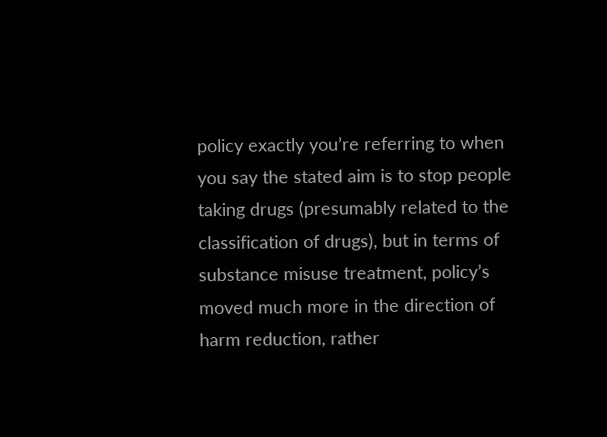policy exactly you’re referring to when you say the stated aim is to stop people taking drugs (presumably related to the classification of drugs), but in terms of substance misuse treatment, policy’s moved much more in the direction of harm reduction, rather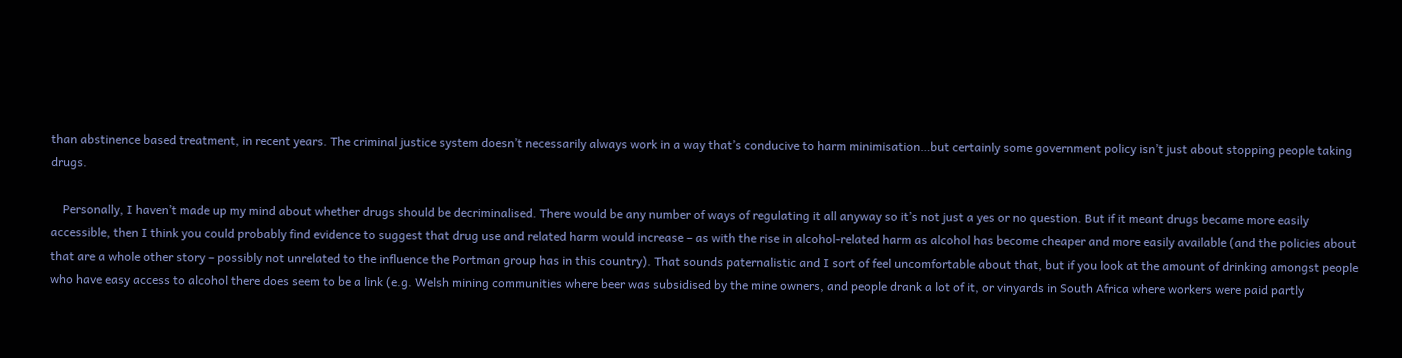than abstinence based treatment, in recent years. The criminal justice system doesn’t necessarily always work in a way that’s conducive to harm minimisation…but certainly some government policy isn’t just about stopping people taking drugs.

    Personally, I haven’t made up my mind about whether drugs should be decriminalised. There would be any number of ways of regulating it all anyway so it’s not just a yes or no question. But if it meant drugs became more easily accessible, then I think you could probably find evidence to suggest that drug use and related harm would increase – as with the rise in alcohol-related harm as alcohol has become cheaper and more easily available (and the policies about that are a whole other story – possibly not unrelated to the influence the Portman group has in this country). That sounds paternalistic and I sort of feel uncomfortable about that, but if you look at the amount of drinking amongst people who have easy access to alcohol there does seem to be a link (e.g. Welsh mining communities where beer was subsidised by the mine owners, and people drank a lot of it, or vinyards in South Africa where workers were paid partly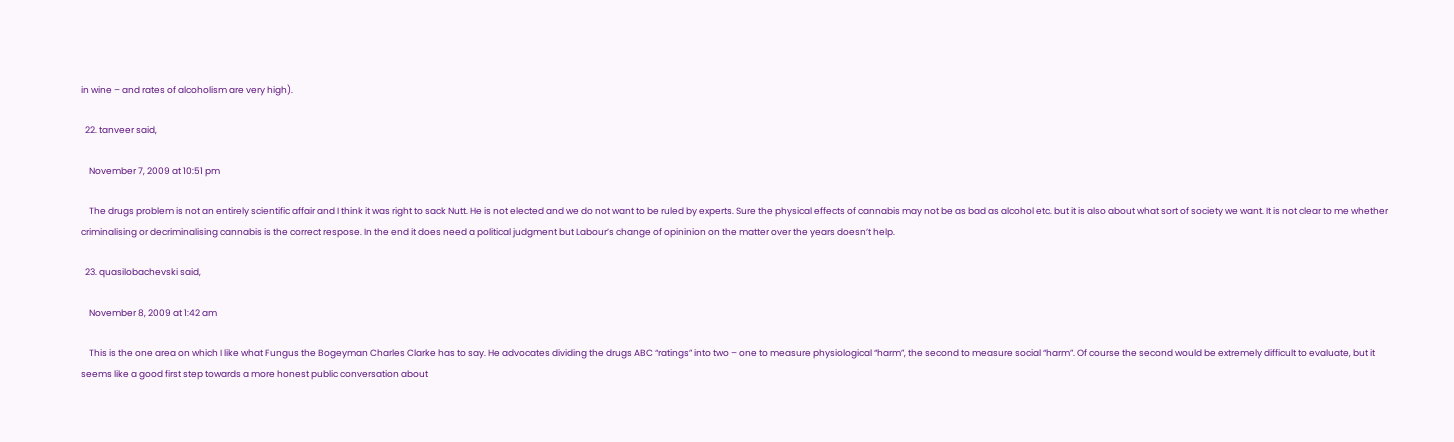in wine – and rates of alcoholism are very high).

  22. tanveer said,

    November 7, 2009 at 10:51 pm

    The drugs problem is not an entirely scientific affair and I think it was right to sack Nutt. He is not elected and we do not want to be ruled by experts. Sure the physical effects of cannabis may not be as bad as alcohol etc. but it is also about what sort of society we want. It is not clear to me whether criminalising or decriminalising cannabis is the correct respose. In the end it does need a political judgment but Labour’s change of opininion on the matter over the years doesn’t help.

  23. quasilobachevski said,

    November 8, 2009 at 1:42 am

    This is the one area on which I like what Fungus the Bogeyman Charles Clarke has to say. He advocates dividing the drugs ABC “ratings” into two – one to measure physiological “harm”, the second to measure social “harm”. Of course the second would be extremely difficult to evaluate, but it seems like a good first step towards a more honest public conversation about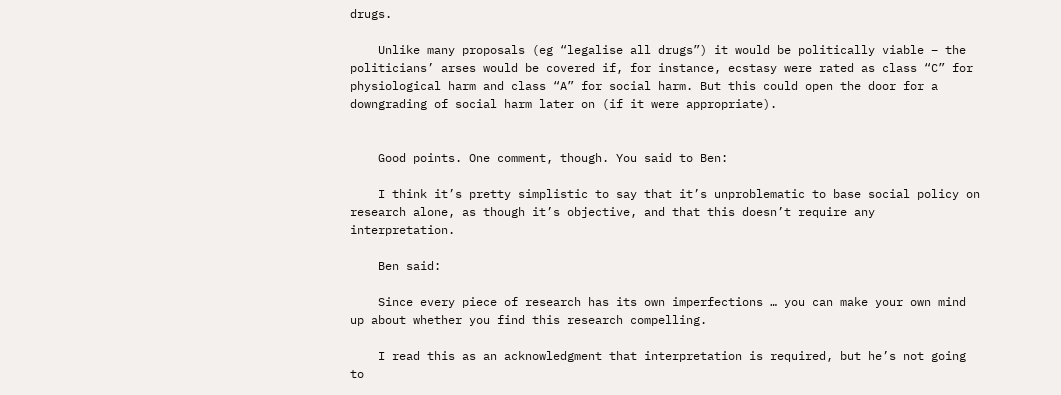drugs.

    Unlike many proposals (eg “legalise all drugs”) it would be politically viable – the politicians’ arses would be covered if, for instance, ecstasy were rated as class “C” for physiological harm and class “A” for social harm. But this could open the door for a downgrading of social harm later on (if it were appropriate).


    Good points. One comment, though. You said to Ben:

    I think it’s pretty simplistic to say that it’s unproblematic to base social policy on research alone, as though it’s objective, and that this doesn’t require any interpretation.

    Ben said:

    Since every piece of research has its own imperfections … you can make your own mind up about whether you find this research compelling.

    I read this as an acknowledgment that interpretation is required, but he’s not going to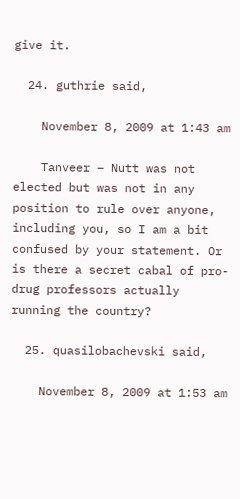give it.

  24. guthrie said,

    November 8, 2009 at 1:43 am

    Tanveer – Nutt was not elected but was not in any position to rule over anyone, including you, so I am a bit confused by your statement. Or is there a secret cabal of pro-drug professors actually running the country?

  25. quasilobachevski said,

    November 8, 2009 at 1:53 am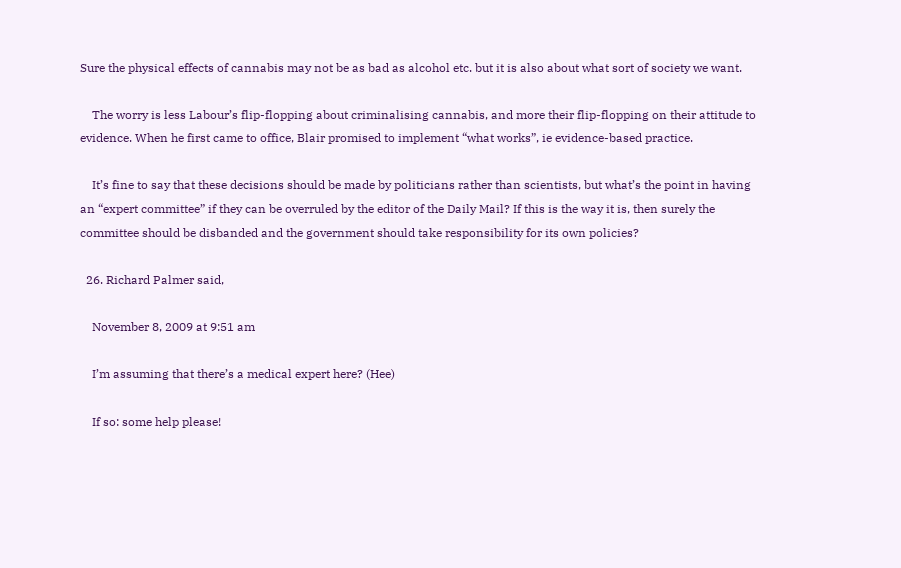Sure the physical effects of cannabis may not be as bad as alcohol etc. but it is also about what sort of society we want.

    The worry is less Labour’s flip-flopping about criminalising cannabis, and more their flip-flopping on their attitude to evidence. When he first came to office, Blair promised to implement “what works”, ie evidence-based practice.

    It’s fine to say that these decisions should be made by politicians rather than scientists, but what’s the point in having an “expert committee” if they can be overruled by the editor of the Daily Mail? If this is the way it is, then surely the committee should be disbanded and the government should take responsibility for its own policies?

  26. Richard Palmer said,

    November 8, 2009 at 9:51 am

    I’m assuming that there’s a medical expert here? (Hee)

    If so: some help please!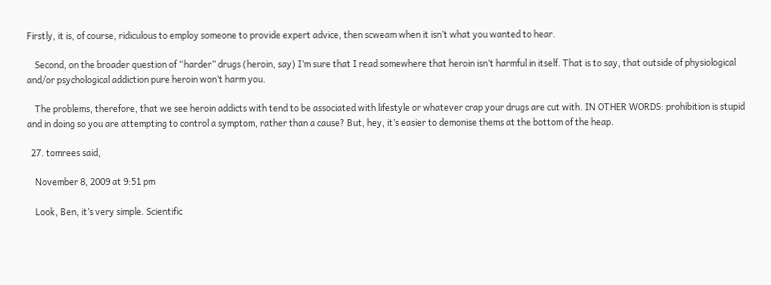Firstly, it is, of course, ridiculous to employ someone to provide expert advice, then scweam when it isn’t what you wanted to hear.

    Second, on the broader question of “harder” drugs (heroin, say) I’m sure that I read somewhere that heroin isn’t harmful in itself. That is to say, that outside of physiological and/or psychological addiction pure heroin won’t harm you.

    The problems, therefore, that we see heroin addicts with tend to be associated with lifestyle or whatever crap your drugs are cut with. IN OTHER WORDS: prohibition is stupid and in doing so you are attempting to control a symptom, rather than a cause? But, hey, it’s easier to demonise thems at the bottom of the heap.

  27. tomrees said,

    November 8, 2009 at 9:51 pm

    Look, Ben, it’s very simple. Scientific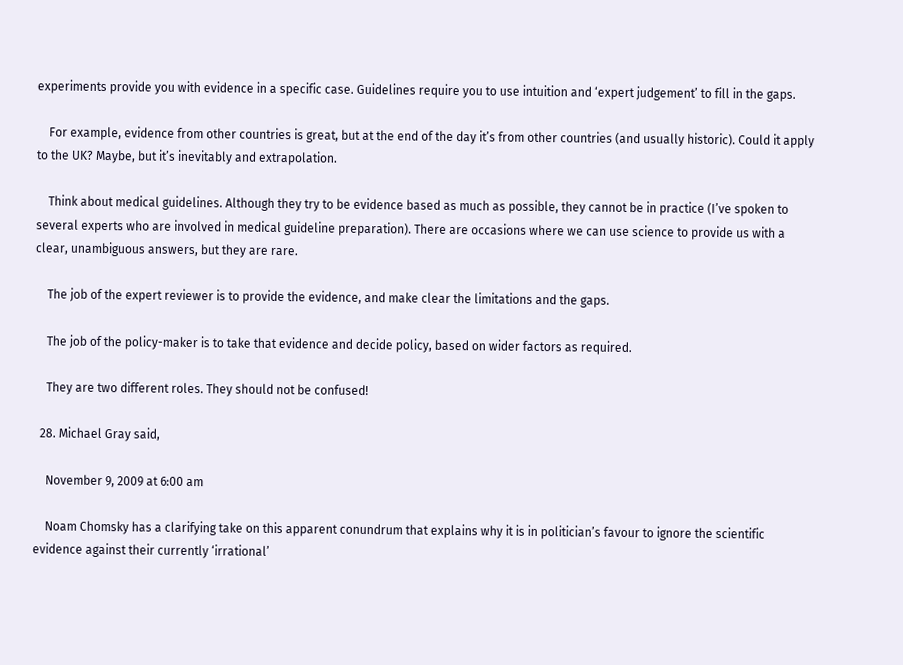experiments provide you with evidence in a specific case. Guidelines require you to use intuition and ‘expert judgement’ to fill in the gaps.

    For example, evidence from other countries is great, but at the end of the day it’s from other countries (and usually historic). Could it apply to the UK? Maybe, but it’s inevitably and extrapolation.

    Think about medical guidelines. Although they try to be evidence based as much as possible, they cannot be in practice (I’ve spoken to several experts who are involved in medical guideline preparation). There are occasions where we can use science to provide us with a clear, unambiguous answers, but they are rare.

    The job of the expert reviewer is to provide the evidence, and make clear the limitations and the gaps.

    The job of the policy-maker is to take that evidence and decide policy, based on wider factors as required.

    They are two different roles. They should not be confused!

  28. Michael Gray said,

    November 9, 2009 at 6:00 am

    Noam Chomsky has a clarifying take on this apparent conundrum that explains why it is in politician’s favour to ignore the scientific evidence against their currently ‘irrational’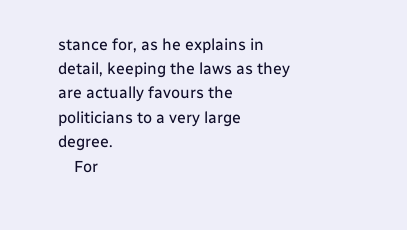stance for, as he explains in detail, keeping the laws as they are actually favours the politicians to a very large degree.
    For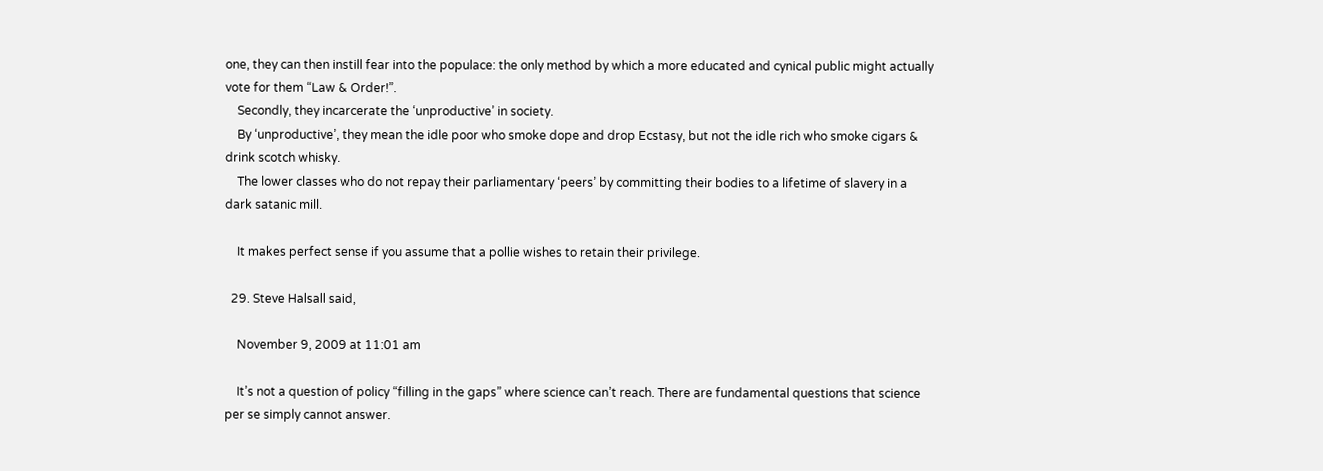one, they can then instill fear into the populace: the only method by which a more educated and cynical public might actually vote for them “Law & Order!”.
    Secondly, they incarcerate the ‘unproductive’ in society.
    By ‘unproductive’, they mean the idle poor who smoke dope and drop Ecstasy, but not the idle rich who smoke cigars & drink scotch whisky.
    The lower classes who do not repay their parliamentary ‘peers’ by committing their bodies to a lifetime of slavery in a dark satanic mill.

    It makes perfect sense if you assume that a pollie wishes to retain their privilege.

  29. Steve Halsall said,

    November 9, 2009 at 11:01 am

    It’s not a question of policy “filling in the gaps” where science can’t reach. There are fundamental questions that science per se simply cannot answer.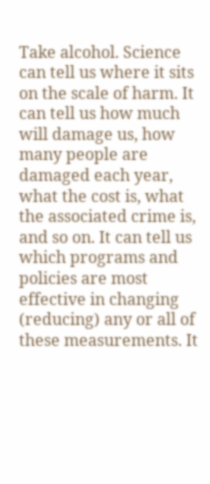Take alcohol. Science can tell us where it sits on the scale of harm. It can tell us how much will damage us, how many people are damaged each year, what the cost is, what the associated crime is, and so on. It can tell us which programs and policies are most effective in changing (reducing) any or all of these measurements. It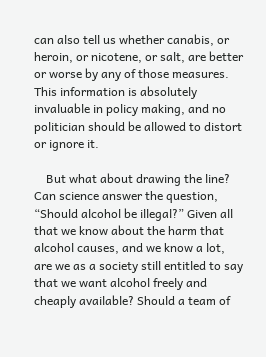can also tell us whether canabis, or heroin, or nicotene, or salt, are better or worse by any of those measures. This information is absolutely invaluable in policy making, and no politician should be allowed to distort or ignore it.

    But what about drawing the line? Can science answer the question, “Should alcohol be illegal?” Given all that we know about the harm that alcohol causes, and we know a lot, are we as a society still entitled to say that we want alcohol freely and cheaply available? Should a team of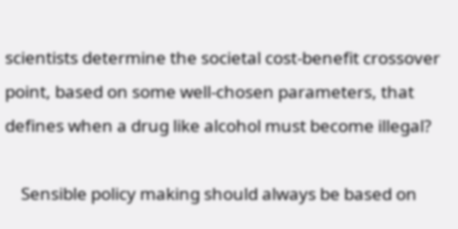scientists determine the societal cost-benefit crossover point, based on some well-chosen parameters, that defines when a drug like alcohol must become illegal?

    Sensible policy making should always be based on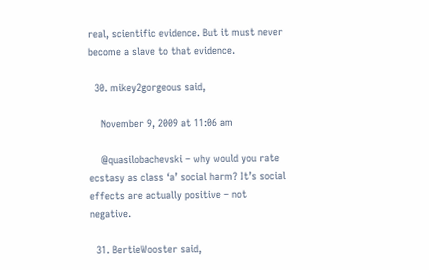real, scientific evidence. But it must never become a slave to that evidence.

  30. mikey2gorgeous said,

    November 9, 2009 at 11:06 am

    @quasilobachevski – why would you rate ecstasy as class ‘a’ social harm? It’s social effects are actually positive – not negative.

  31. BertieWooster said,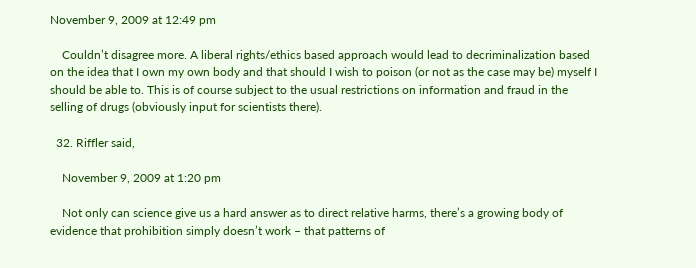November 9, 2009 at 12:49 pm

    Couldn’t disagree more. A liberal rights/ethics based approach would lead to decriminalization based on the idea that I own my own body and that should I wish to poison (or not as the case may be) myself I should be able to. This is of course subject to the usual restrictions on information and fraud in the selling of drugs (obviously input for scientists there).

  32. Riffler said,

    November 9, 2009 at 1:20 pm

    Not only can science give us a hard answer as to direct relative harms, there’s a growing body of evidence that prohibition simply doesn’t work – that patterns of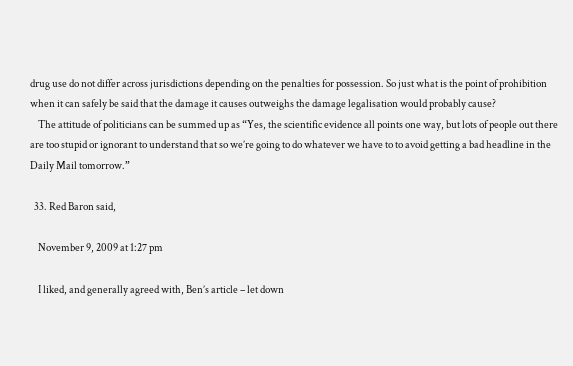drug use do not differ across jurisdictions depending on the penalties for possession. So just what is the point of prohibition when it can safely be said that the damage it causes outweighs the damage legalisation would probably cause?
    The attitude of politicians can be summed up as “Yes, the scientific evidence all points one way, but lots of people out there are too stupid or ignorant to understand that so we’re going to do whatever we have to to avoid getting a bad headline in the Daily Mail tomorrow.”

  33. Red Baron said,

    November 9, 2009 at 1:27 pm

    I liked, and generally agreed with, Ben’s article – let down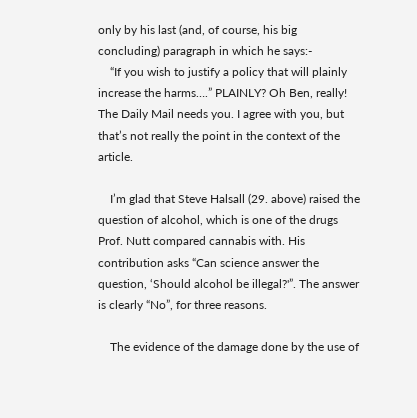only by his last (and, of course, his big concluding) paragraph in which he says:-
    “If you wish to justify a policy that will plainly increase the harms….” PLAINLY? Oh Ben, really! The Daily Mail needs you. I agree with you, but that’s not really the point in the context of the article.

    I’m glad that Steve Halsall (29. above) raised the question of alcohol, which is one of the drugs Prof. Nutt compared cannabis with. His contribution asks “Can science answer the question, ‘Should alcohol be illegal?'”. The answer is clearly “No”, for three reasons.

    The evidence of the damage done by the use of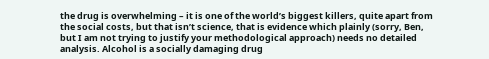the drug is overwhelming – it is one of the world’s biggest killers, quite apart from the social costs, but that isn’t science, that is evidence which plainly (sorry, Ben, but I am not trying to justify your methodological approach) needs no detailed analysis. Alcohol is a socially damaging drug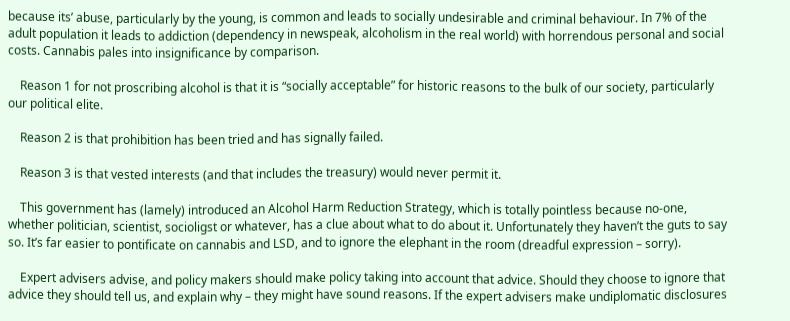because its’ abuse, particularly by the young, is common and leads to socially undesirable and criminal behaviour. In 7% of the adult population it leads to addiction (dependency in newspeak, alcoholism in the real world) with horrendous personal and social costs. Cannabis pales into insignificance by comparison.

    Reason 1 for not proscribing alcohol is that it is “socially acceptable” for historic reasons to the bulk of our society, particularly our political elite.

    Reason 2 is that prohibition has been tried and has signally failed.

    Reason 3 is that vested interests (and that includes the treasury) would never permit it.

    This government has (lamely) introduced an Alcohol Harm Reduction Strategy, which is totally pointless because no-one, whether politician, scientist, socioligst or whatever, has a clue about what to do about it. Unfortunately they haven’t the guts to say so. It’s far easier to pontificate on cannabis and LSD, and to ignore the elephant in the room (dreadful expression – sorry).

    Expert advisers advise, and policy makers should make policy taking into account that advice. Should they choose to ignore that advice they should tell us, and explain why – they might have sound reasons. If the expert advisers make undiplomatic disclosures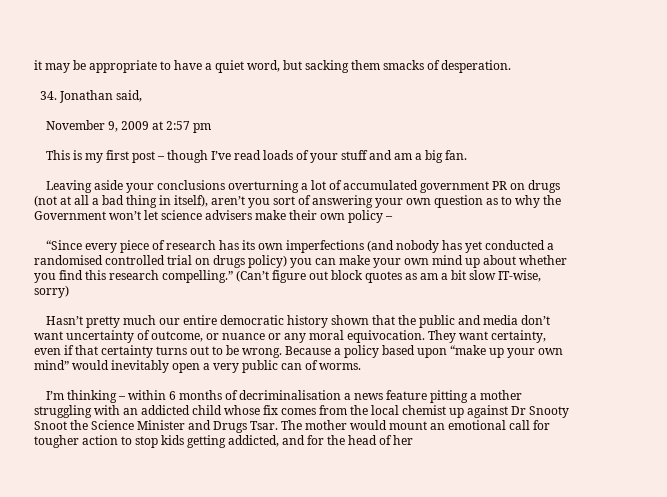it may be appropriate to have a quiet word, but sacking them smacks of desperation.

  34. Jonathan said,

    November 9, 2009 at 2:57 pm

    This is my first post – though I’ve read loads of your stuff and am a big fan.

    Leaving aside your conclusions overturning a lot of accumulated government PR on drugs (not at all a bad thing in itself), aren’t you sort of answering your own question as to why the Government won’t let science advisers make their own policy –

    “Since every piece of research has its own imperfections (and nobody has yet conducted a randomised controlled trial on drugs policy) you can make your own mind up about whether you find this research compelling.” (Can’t figure out block quotes as am a bit slow IT-wise, sorry)

    Hasn’t pretty much our entire democratic history shown that the public and media don’t want uncertainty of outcome, or nuance or any moral equivocation. They want certainty, even if that certainty turns out to be wrong. Because a policy based upon “make up your own mind” would inevitably open a very public can of worms.

    I’m thinking – within 6 months of decriminalisation a news feature pitting a mother struggling with an addicted child whose fix comes from the local chemist up against Dr Snooty Snoot the Science Minister and Drugs Tsar. The mother would mount an emotional call for tougher action to stop kids getting addicted, and for the head of her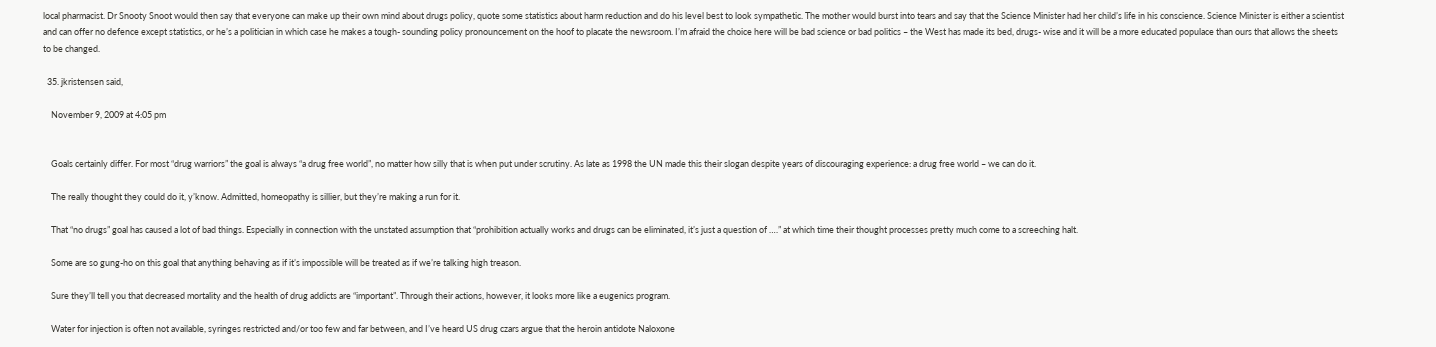local pharmacist. Dr Snooty Snoot would then say that everyone can make up their own mind about drugs policy, quote some statistics about harm reduction and do his level best to look sympathetic. The mother would burst into tears and say that the Science Minister had her child’s life in his conscience. Science Minister is either a scientist and can offer no defence except statistics, or he’s a politician in which case he makes a tough- sounding policy pronouncement on the hoof to placate the newsroom. I’m afraid the choice here will be bad science or bad politics – the West has made its bed, drugs- wise and it will be a more educated populace than ours that allows the sheets to be changed.

  35. jkristensen said,

    November 9, 2009 at 4:05 pm


    Goals certainly differ. For most “drug warriors” the goal is always “a drug free world”, no matter how silly that is when put under scrutiny. As late as 1998 the UN made this their slogan despite years of discouraging experience: a drug free world – we can do it.

    The really thought they could do it, y’know. Admitted, homeopathy is sillier, but they’re making a run for it.

    That “no drugs” goal has caused a lot of bad things. Especially in connection with the unstated assumption that “prohibition actually works and drugs can be eliminated, it’s just a question of ….” at which time their thought processes pretty much come to a screeching halt.

    Some are so gung-ho on this goal that anything behaving as if it’s impossible will be treated as if we’re talking high treason.

    Sure they’ll tell you that decreased mortality and the health of drug addicts are “important”. Through their actions, however, it looks more like a eugenics program.

    Water for injection is often not available, syringes restricted and/or too few and far between, and I’ve heard US drug czars argue that the heroin antidote Naloxone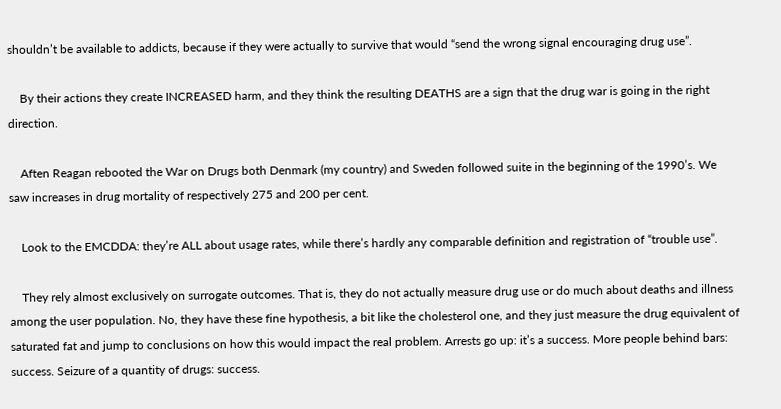shouldn’t be available to addicts, because if they were actually to survive that would “send the wrong signal encouraging drug use”.

    By their actions they create INCREASED harm, and they think the resulting DEATHS are a sign that the drug war is going in the right direction.

    Aften Reagan rebooted the War on Drugs both Denmark (my country) and Sweden followed suite in the beginning of the 1990’s. We saw increases in drug mortality of respectively 275 and 200 per cent.

    Look to the EMCDDA: they’re ALL about usage rates, while there’s hardly any comparable definition and registration of “trouble use”.

    They rely almost exclusively on surrogate outcomes. That is, they do not actually measure drug use or do much about deaths and illness among the user population. No, they have these fine hypothesis, a bit like the cholesterol one, and they just measure the drug equivalent of saturated fat and jump to conclusions on how this would impact the real problem. Arrests go up: it’s a success. More people behind bars: success. Seizure of a quantity of drugs: success.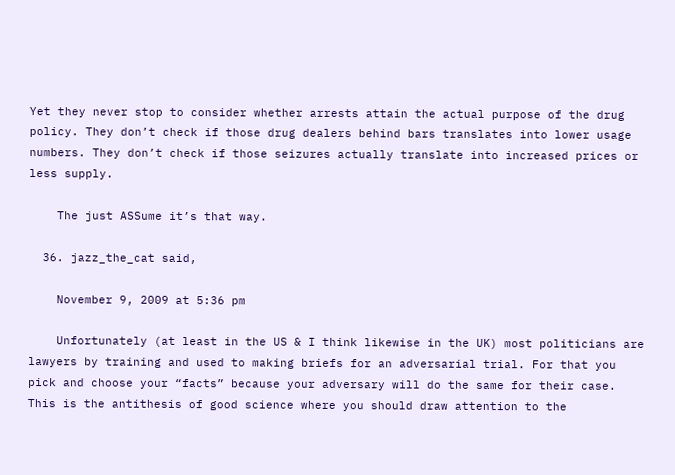Yet they never stop to consider whether arrests attain the actual purpose of the drug policy. They don’t check if those drug dealers behind bars translates into lower usage numbers. They don’t check if those seizures actually translate into increased prices or less supply.

    The just ASSume it’s that way.

  36. jazz_the_cat said,

    November 9, 2009 at 5:36 pm

    Unfortunately (at least in the US & I think likewise in the UK) most politicians are lawyers by training and used to making briefs for an adversarial trial. For that you pick and choose your “facts” because your adversary will do the same for their case. This is the antithesis of good science where you should draw attention to the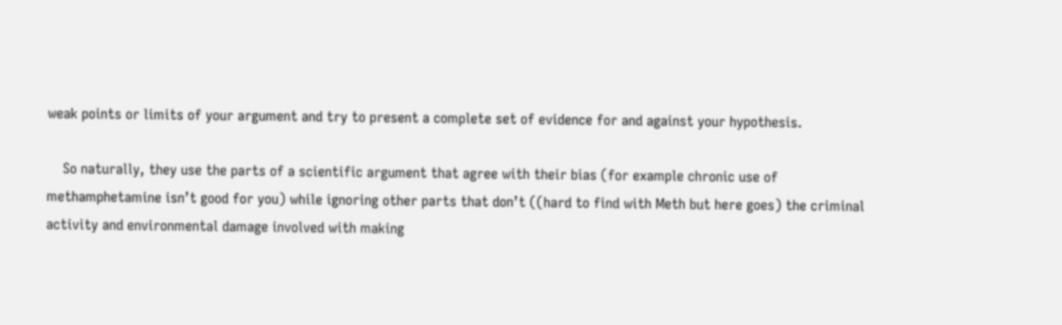weak points or limits of your argument and try to present a complete set of evidence for and against your hypothesis.

    So naturally, they use the parts of a scientific argument that agree with their bias (for example chronic use of methamphetamine isn’t good for you) while ignoring other parts that don’t ((hard to find with Meth but here goes) the criminal activity and environmental damage involved with making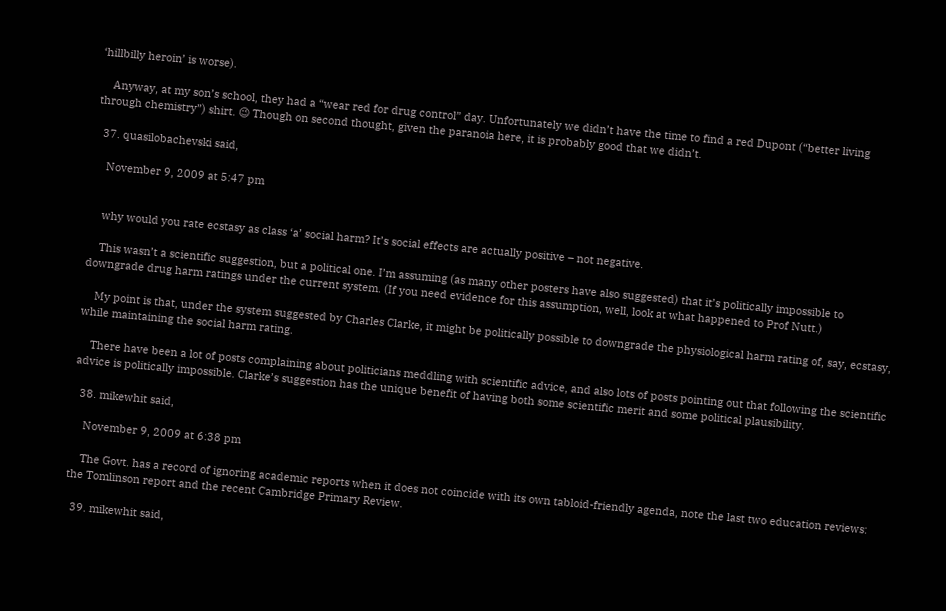‘hillbilly heroin’ is worse).

    Anyway, at my son’s school, they had a “wear red for drug control” day. Unfortunately we didn’t have the time to find a red Dupont (“better living through chemistry”) shirt. 😉 Though on second thought, given the paranoia here, it is probably good that we didn’t.

  37. quasilobachevski said,

    November 9, 2009 at 5:47 pm


    why would you rate ecstasy as class ‘a’ social harm? It’s social effects are actually positive – not negative.

    This wasn’t a scientific suggestion, but a political one. I’m assuming (as many other posters have also suggested) that it’s politically impossible to downgrade drug harm ratings under the current system. (If you need evidence for this assumption, well, look at what happened to Prof Nutt.)

    My point is that, under the system suggested by Charles Clarke, it might be politically possible to downgrade the physiological harm rating of, say, ecstasy, while maintaining the social harm rating.

    There have been a lot of posts complaining about politicians meddling with scientific advice, and also lots of posts pointing out that following the scientific advice is politically impossible. Clarke’s suggestion has the unique benefit of having both some scientific merit and some political plausibility.

  38. mikewhit said,

    November 9, 2009 at 6:38 pm

    The Govt. has a record of ignoring academic reports when it does not coincide with its own tabloid-friendly agenda, note the last two education reviews: the Tomlinson report and the recent Cambridge Primary Review.

  39. mikewhit said,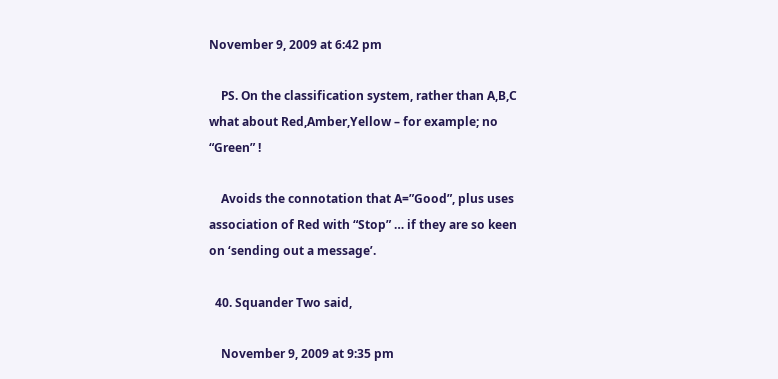November 9, 2009 at 6:42 pm

    PS. On the classification system, rather than A,B,C what about Red,Amber,Yellow – for example; no “Green” !

    Avoids the connotation that A=”Good”, plus uses association of Red with “Stop” … if they are so keen on ‘sending out a message’.

  40. Squander Two said,

    November 9, 2009 at 9:35 pm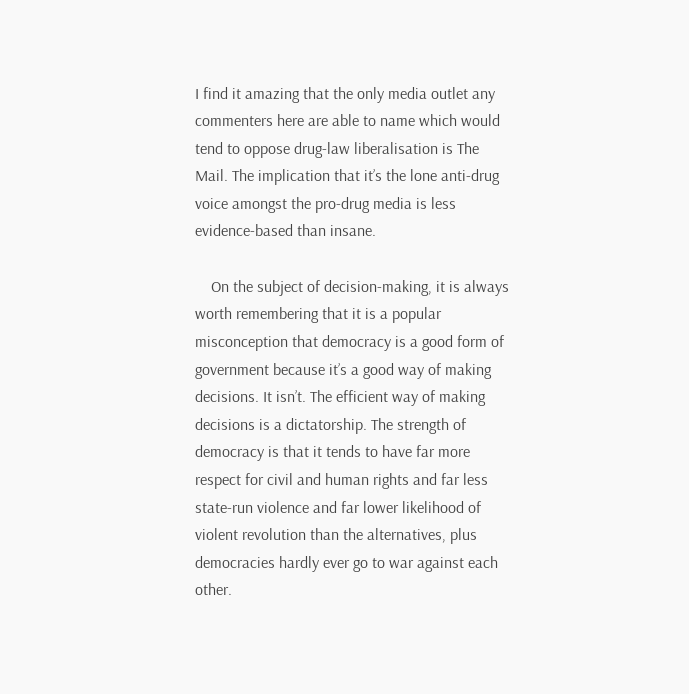I find it amazing that the only media outlet any commenters here are able to name which would tend to oppose drug-law liberalisation is The Mail. The implication that it’s the lone anti-drug voice amongst the pro-drug media is less evidence-based than insane.

    On the subject of decision-making, it is always worth remembering that it is a popular misconception that democracy is a good form of government because it’s a good way of making decisions. It isn’t. The efficient way of making decisions is a dictatorship. The strength of democracy is that it tends to have far more respect for civil and human rights and far less state-run violence and far lower likelihood of violent revolution than the alternatives, plus democracies hardly ever go to war against each other.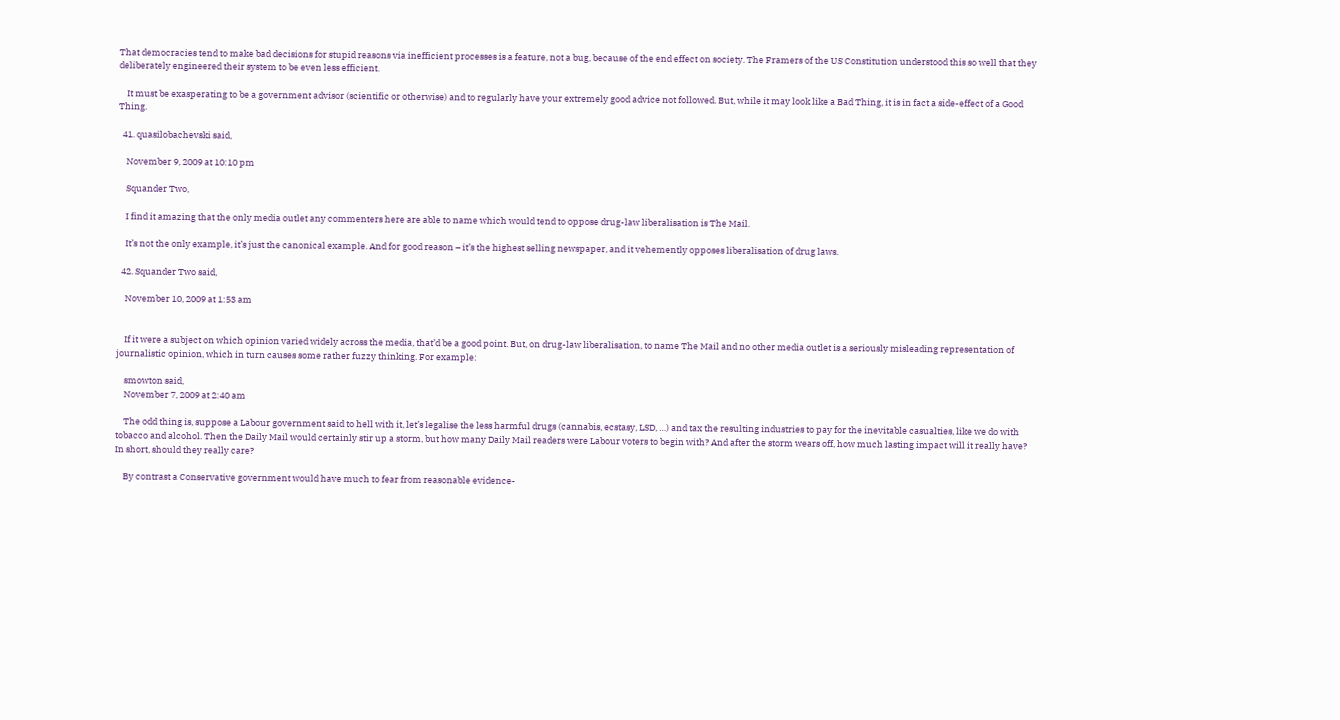That democracies tend to make bad decisions for stupid reasons via inefficient processes is a feature, not a bug, because of the end effect on society. The Framers of the US Constitution understood this so well that they deliberately engineered their system to be even less efficient.

    It must be exasperating to be a government advisor (scientific or otherwise) and to regularly have your extremely good advice not followed. But, while it may look like a Bad Thing, it is in fact a side-effect of a Good Thing.

  41. quasilobachevski said,

    November 9, 2009 at 10:10 pm

    Squander Two,

    I find it amazing that the only media outlet any commenters here are able to name which would tend to oppose drug-law liberalisation is The Mail.

    It’s not the only example, it’s just the canonical example. And for good reason – it’s the highest selling newspaper, and it vehemently opposes liberalisation of drug laws.

  42. Squander Two said,

    November 10, 2009 at 1:53 am


    If it were a subject on which opinion varied widely across the media, that’d be a good point. But, on drug-law liberalisation, to name The Mail and no other media outlet is a seriously misleading representation of journalistic opinion, which in turn causes some rather fuzzy thinking. For example:

    smowton said,
    November 7, 2009 at 2:40 am

    The odd thing is, suppose a Labour government said to hell with it, let’s legalise the less harmful drugs (cannabis, ecstasy, LSD, …) and tax the resulting industries to pay for the inevitable casualties, like we do with tobacco and alcohol. Then the Daily Mail would certainly stir up a storm, but how many Daily Mail readers were Labour voters to begin with? And after the storm wears off, how much lasting impact will it really have? In short, should they really care?

    By contrast a Conservative government would have much to fear from reasonable evidence-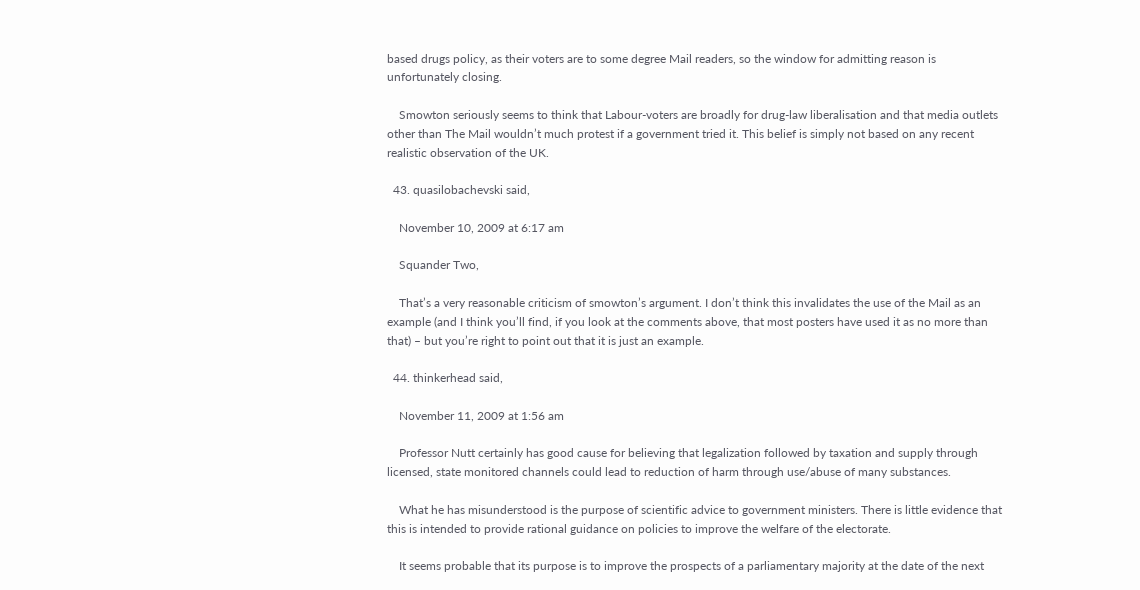based drugs policy, as their voters are to some degree Mail readers, so the window for admitting reason is unfortunately closing.

    Smowton seriously seems to think that Labour-voters are broadly for drug-law liberalisation and that media outlets other than The Mail wouldn’t much protest if a government tried it. This belief is simply not based on any recent realistic observation of the UK.

  43. quasilobachevski said,

    November 10, 2009 at 6:17 am

    Squander Two,

    That’s a very reasonable criticism of smowton’s argument. I don’t think this invalidates the use of the Mail as an example (and I think you’ll find, if you look at the comments above, that most posters have used it as no more than that) – but you’re right to point out that it is just an example.

  44. thinkerhead said,

    November 11, 2009 at 1:56 am

    Professor Nutt certainly has good cause for believing that legalization followed by taxation and supply through licensed, state monitored channels could lead to reduction of harm through use/abuse of many substances.

    What he has misunderstood is the purpose of scientific advice to government ministers. There is little evidence that this is intended to provide rational guidance on policies to improve the welfare of the electorate.

    It seems probable that its purpose is to improve the prospects of a parliamentary majority at the date of the next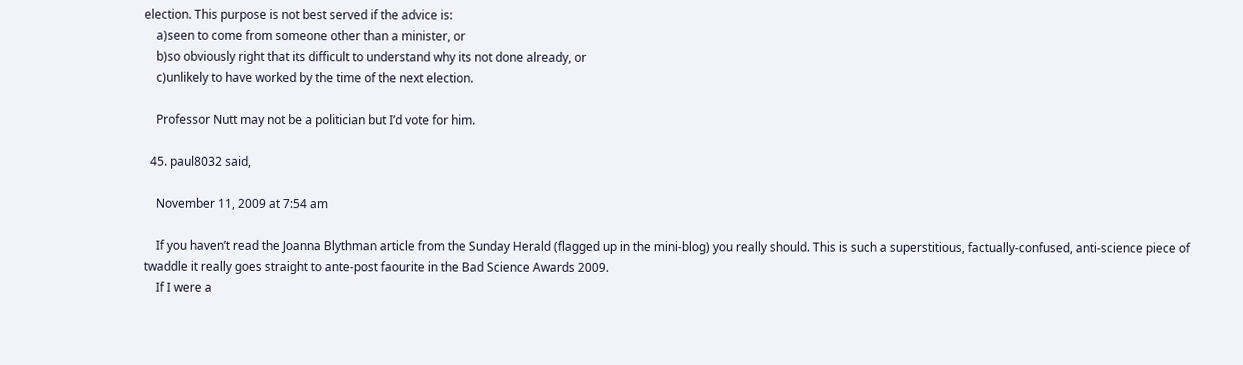election. This purpose is not best served if the advice is:
    a)seen to come from someone other than a minister, or
    b)so obviously right that its difficult to understand why its not done already, or
    c)unlikely to have worked by the time of the next election.

    Professor Nutt may not be a politician but I’d vote for him.

  45. paul8032 said,

    November 11, 2009 at 7:54 am

    If you haven’t read the Joanna Blythman article from the Sunday Herald (flagged up in the mini-blog) you really should. This is such a superstitious, factually-confused, anti-science piece of twaddle it really goes straight to ante-post faourite in the Bad Science Awards 2009.
    If I were a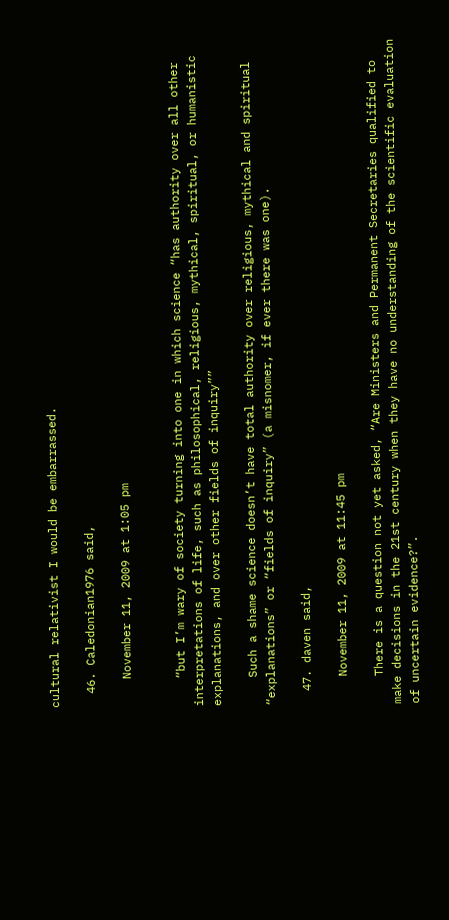cultural relativist I would be embarrassed.

  46. Caledonian1976 said,

    November 11, 2009 at 1:05 pm


    “but I’m wary of society turning into one in which science “has authority over all other interpretations of life, such as philosophical, religious, mythical, spiritual, or humanistic explanations, and over other fields of inquiry””

    Such a shame science doesn’t have total authority over religious, mythical and spiritual “explanations” or “fields of inquiry” (a misnomer, if ever there was one).

  47. daven said,

    November 11, 2009 at 11:45 pm

    There is a question not yet asked, “Are Ministers and Permanent Secretaries qualified to make decisions in the 21st century when they have no understanding of the scientific evaluation of uncertain evidence?”.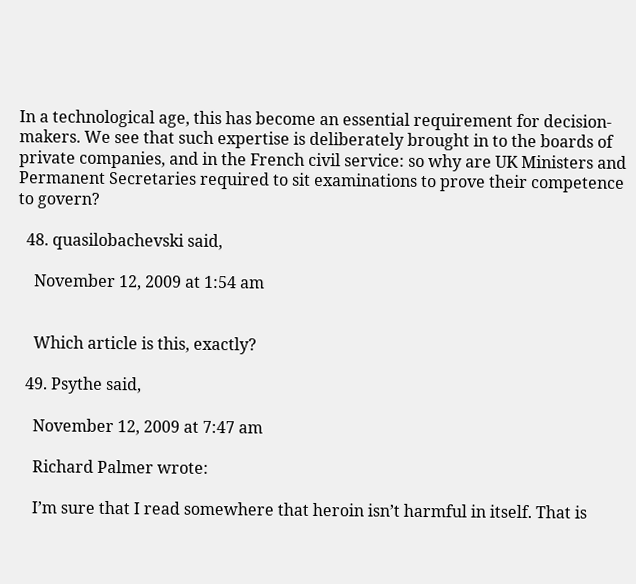In a technological age, this has become an essential requirement for decision-makers. We see that such expertise is deliberately brought in to the boards of private companies, and in the French civil service: so why are UK Ministers and Permanent Secretaries required to sit examinations to prove their competence to govern?

  48. quasilobachevski said,

    November 12, 2009 at 1:54 am


    Which article is this, exactly?

  49. Psythe said,

    November 12, 2009 at 7:47 am

    Richard Palmer wrote:

    I’m sure that I read somewhere that heroin isn’t harmful in itself. That is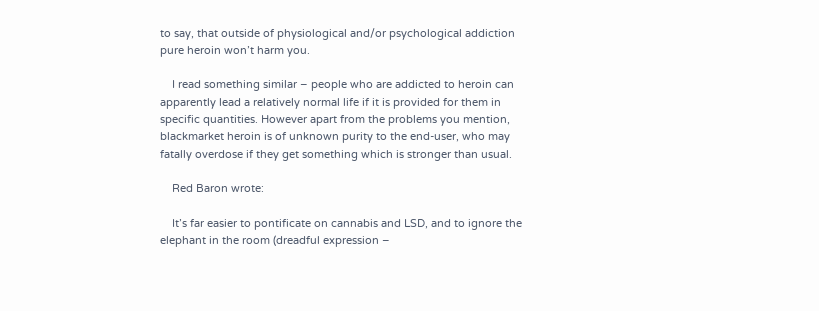to say, that outside of physiological and/or psychological addiction pure heroin won’t harm you.

    I read something similar – people who are addicted to heroin can apparently lead a relatively normal life if it is provided for them in specific quantities. However apart from the problems you mention, blackmarket heroin is of unknown purity to the end-user, who may fatally overdose if they get something which is stronger than usual.

    Red Baron wrote:

    It’s far easier to pontificate on cannabis and LSD, and to ignore the elephant in the room (dreadful expression –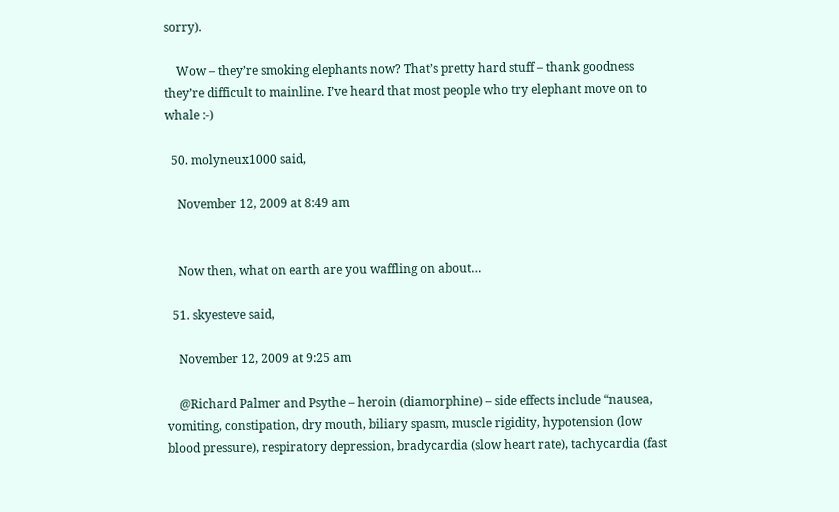sorry).

    Wow – they’re smoking elephants now? That’s pretty hard stuff – thank goodness they’re difficult to mainline. I’ve heard that most people who try elephant move on to whale :-)

  50. molyneux1000 said,

    November 12, 2009 at 8:49 am


    Now then, what on earth are you waffling on about…

  51. skyesteve said,

    November 12, 2009 at 9:25 am

    @Richard Palmer and Psythe – heroin (diamorphine) – side effects include “nausea, vomiting, constipation, dry mouth, biliary spasm, muscle rigidity, hypotension (low blood pressure), respiratory depression, bradycardia (slow heart rate), tachycardia (fast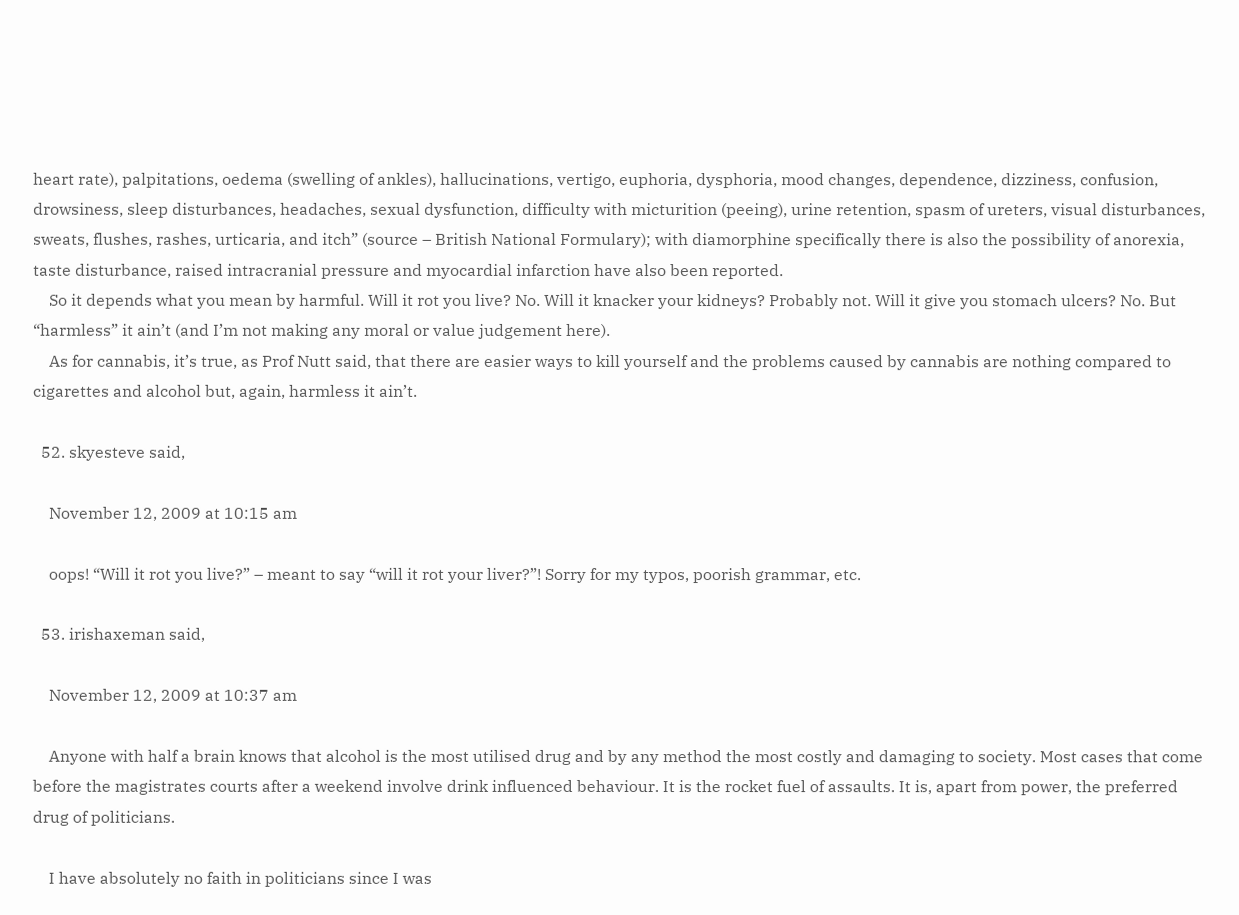heart rate), palpitations, oedema (swelling of ankles), hallucinations, vertigo, euphoria, dysphoria, mood changes, dependence, dizziness, confusion, drowsiness, sleep disturbances, headaches, sexual dysfunction, difficulty with micturition (peeing), urine retention, spasm of ureters, visual disturbances, sweats, flushes, rashes, urticaria, and itch” (source – British National Formulary); with diamorphine specifically there is also the possibility of anorexia, taste disturbance, raised intracranial pressure and myocardial infarction have also been reported.
    So it depends what you mean by harmful. Will it rot you live? No. Will it knacker your kidneys? Probably not. Will it give you stomach ulcers? No. But “harmless” it ain’t (and I’m not making any moral or value judgement here).
    As for cannabis, it’s true, as Prof Nutt said, that there are easier ways to kill yourself and the problems caused by cannabis are nothing compared to cigarettes and alcohol but, again, harmless it ain’t.

  52. skyesteve said,

    November 12, 2009 at 10:15 am

    oops! “Will it rot you live?” – meant to say “will it rot your liver?”! Sorry for my typos, poorish grammar, etc.

  53. irishaxeman said,

    November 12, 2009 at 10:37 am

    Anyone with half a brain knows that alcohol is the most utilised drug and by any method the most costly and damaging to society. Most cases that come before the magistrates courts after a weekend involve drink influenced behaviour. It is the rocket fuel of assaults. It is, apart from power, the preferred drug of politicians.

    I have absolutely no faith in politicians since I was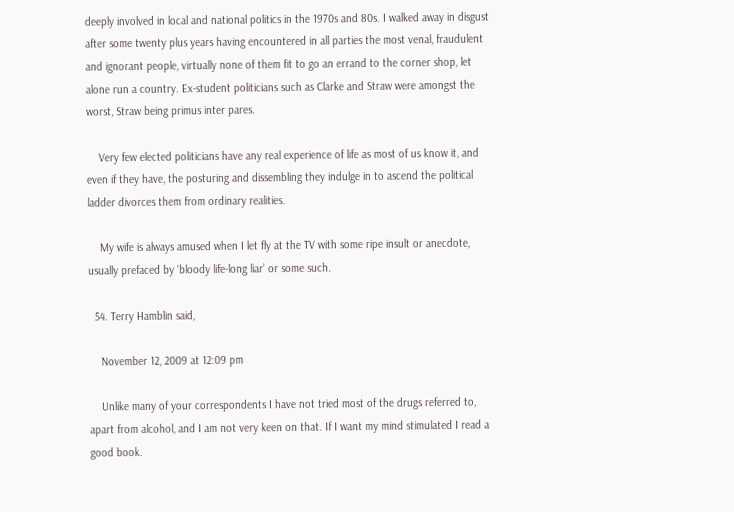deeply involved in local and national politics in the 1970s and 80s. I walked away in disgust after some twenty plus years having encountered in all parties the most venal, fraudulent and ignorant people, virtually none of them fit to go an errand to the corner shop, let alone run a country. Ex-student politicians such as Clarke and Straw were amongst the worst, Straw being primus inter pares.

    Very few elected politicians have any real experience of life as most of us know it, and even if they have, the posturing and dissembling they indulge in to ascend the political ladder divorces them from ordinary realities.

    My wife is always amused when I let fly at the TV with some ripe insult or anecdote, usually prefaced by ‘bloody life-long liar’ or some such.

  54. Terry Hamblin said,

    November 12, 2009 at 12:09 pm

    Unlike many of your correspondents I have not tried most of the drugs referred to, apart from alcohol, and I am not very keen on that. If I want my mind stimulated I read a good book.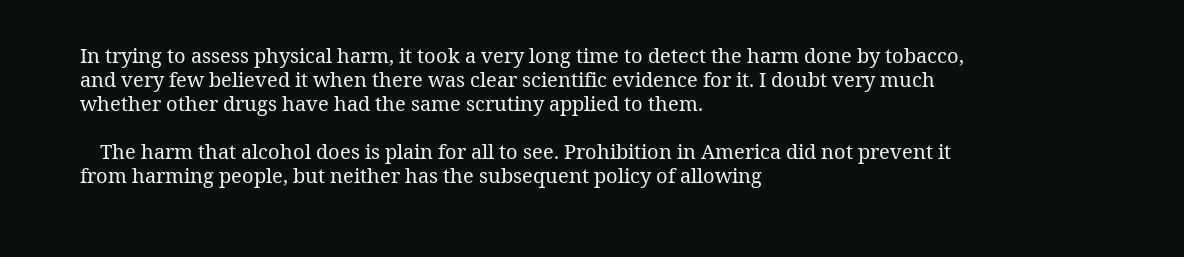In trying to assess physical harm, it took a very long time to detect the harm done by tobacco, and very few believed it when there was clear scientific evidence for it. I doubt very much whether other drugs have had the same scrutiny applied to them.

    The harm that alcohol does is plain for all to see. Prohibition in America did not prevent it from harming people, but neither has the subsequent policy of allowing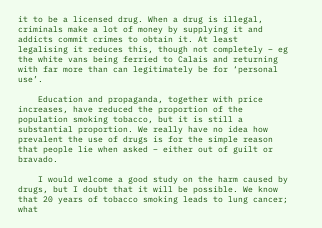it to be a licensed drug. When a drug is illegal, criminals make a lot of money by supplying it and addicts commit crimes to obtain it. At least legalising it reduces this, though not completely – eg the white vans being ferried to Calais and returning with far more than can legitimately be for ‘personal use’.

    Education and propaganda, together with price increases, have reduced the proportion of the population smoking tobacco, but it is still a substantial proportion. We really have no idea how prevalent the use of drugs is for the simple reason that people lie when asked – either out of guilt or bravado.

    I would welcome a good study on the harm caused by drugs, but I doubt that it will be possible. We know that 20 years of tobacco smoking leads to lung cancer; what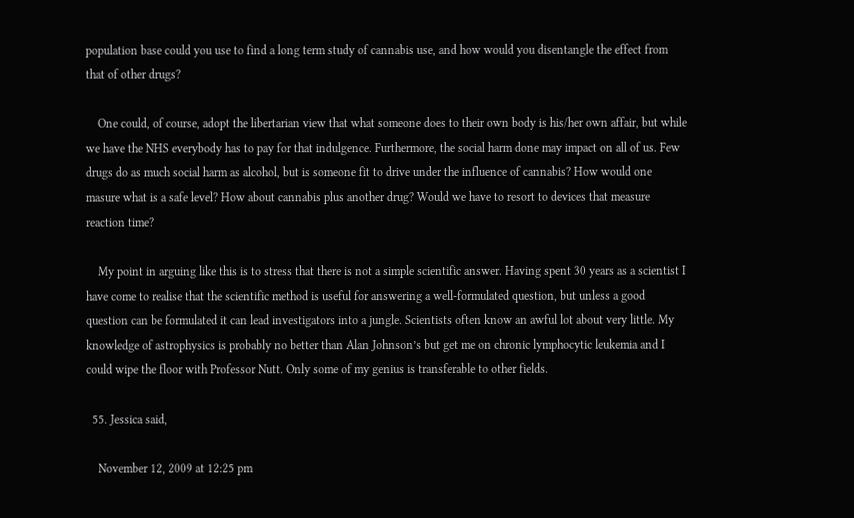population base could you use to find a long term study of cannabis use, and how would you disentangle the effect from that of other drugs?

    One could, of course, adopt the libertarian view that what someone does to their own body is his/her own affair, but while we have the NHS everybody has to pay for that indulgence. Furthermore, the social harm done may impact on all of us. Few drugs do as much social harm as alcohol, but is someone fit to drive under the influence of cannabis? How would one masure what is a safe level? How about cannabis plus another drug? Would we have to resort to devices that measure reaction time?

    My point in arguing like this is to stress that there is not a simple scientific answer. Having spent 30 years as a scientist I have come to realise that the scientific method is useful for answering a well-formulated question, but unless a good question can be formulated it can lead investigators into a jungle. Scientists often know an awful lot about very little. My knowledge of astrophysics is probably no better than Alan Johnson’s but get me on chronic lymphocytic leukemia and I could wipe the floor with Professor Nutt. Only some of my genius is transferable to other fields.

  55. Jessica said,

    November 12, 2009 at 12:25 pm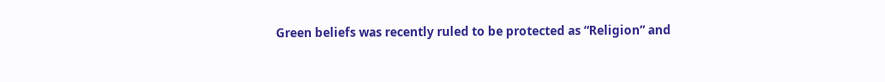Green beliefs was recently ruled to be protected as “Religion” and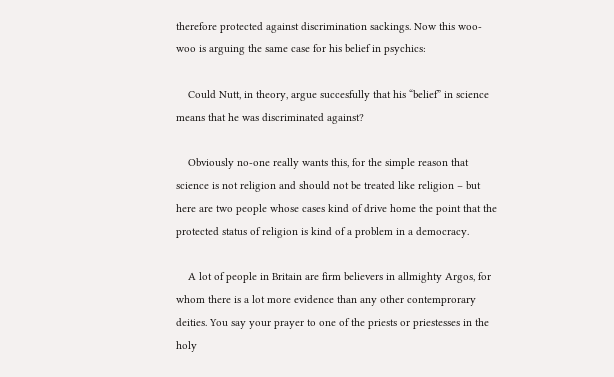therefore protected against discrimination sackings. Now this woo-woo is arguing the same case for his belief in psychics:

    Could Nutt, in theory, argue succesfully that his “belief” in science means that he was discriminated against?

    Obviously no-one really wants this, for the simple reason that science is not religion and should not be treated like religion – but here are two people whose cases kind of drive home the point that the protected status of religion is kind of a problem in a democracy.

    A lot of people in Britain are firm believers in allmighty Argos, for whom there is a lot more evidence than any other contemprorary deities. You say your prayer to one of the priests or priestesses in the holy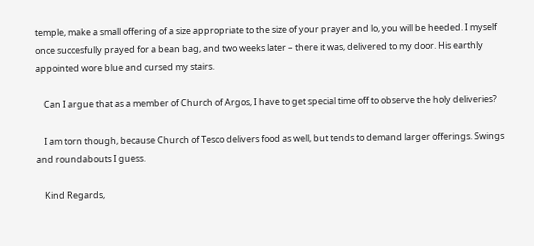temple, make a small offering of a size appropriate to the size of your prayer and lo, you will be heeded. I myself once succesfully prayed for a bean bag, and two weeks later – there it was, delivered to my door. His earthly appointed wore blue and cursed my stairs.

    Can I argue that as a member of Church of Argos, I have to get special time off to observe the holy deliveries?

    I am torn though, because Church of Tesco delivers food as well, but tends to demand larger offerings. Swings and roundabouts I guess.

    Kind Regards,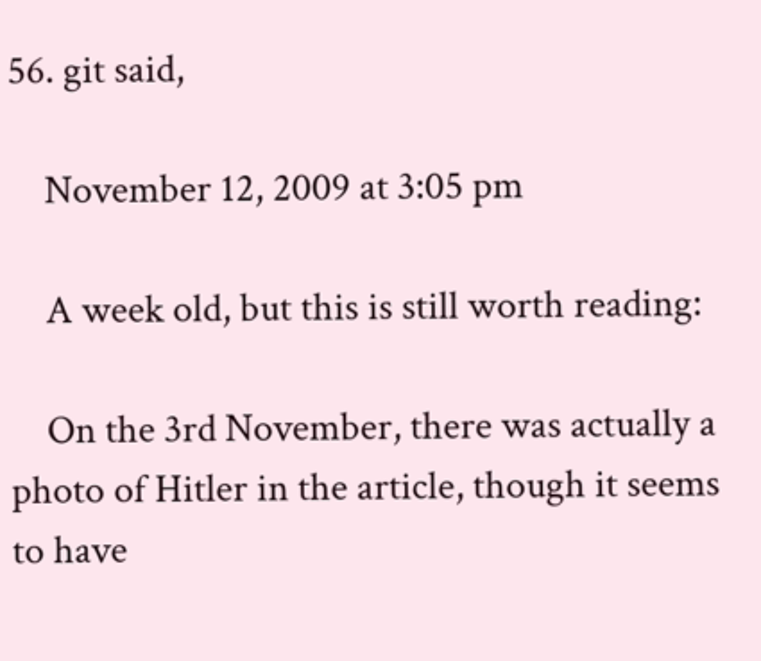56. git said,

    November 12, 2009 at 3:05 pm

    A week old, but this is still worth reading:

    On the 3rd November, there was actually a photo of Hitler in the article, though it seems to have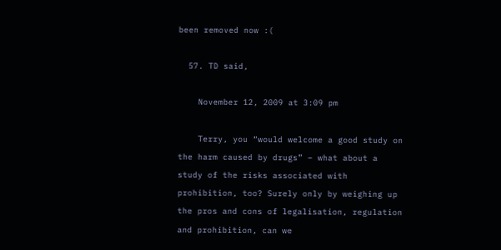been removed now :(

  57. TD said,

    November 12, 2009 at 3:09 pm

    Terry, you “would welcome a good study on the harm caused by drugs” – what about a study of the risks associated with prohibition, too? Surely only by weighing up the pros and cons of legalisation, regulation and prohibition, can we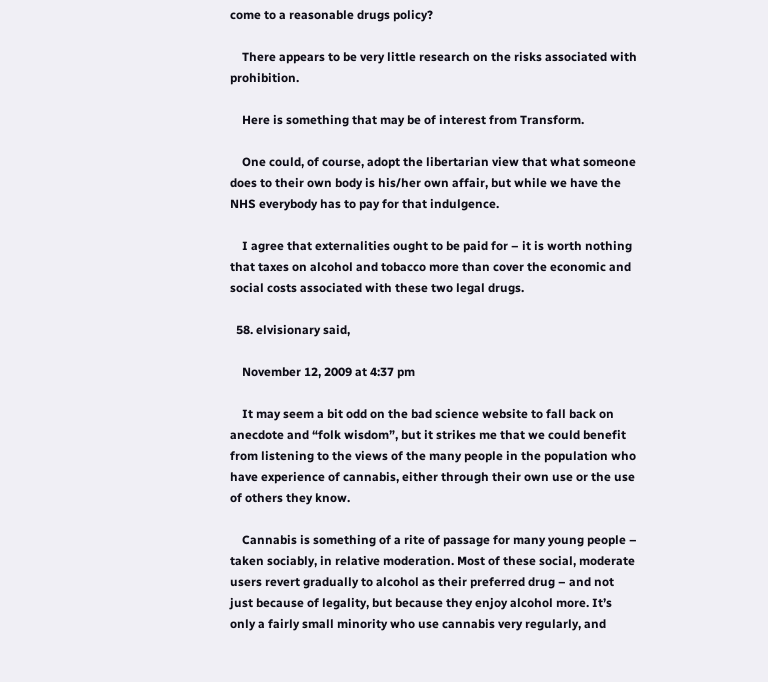come to a reasonable drugs policy?

    There appears to be very little research on the risks associated with prohibition.

    Here is something that may be of interest from Transform.

    One could, of course, adopt the libertarian view that what someone does to their own body is his/her own affair, but while we have the NHS everybody has to pay for that indulgence.

    I agree that externalities ought to be paid for – it is worth nothing that taxes on alcohol and tobacco more than cover the economic and social costs associated with these two legal drugs.

  58. elvisionary said,

    November 12, 2009 at 4:37 pm

    It may seem a bit odd on the bad science website to fall back on anecdote and “folk wisdom”, but it strikes me that we could benefit from listening to the views of the many people in the population who have experience of cannabis, either through their own use or the use of others they know.

    Cannabis is something of a rite of passage for many young people – taken sociably, in relative moderation. Most of these social, moderate users revert gradually to alcohol as their preferred drug – and not just because of legality, but because they enjoy alcohol more. It’s only a fairly small minority who use cannabis very regularly, and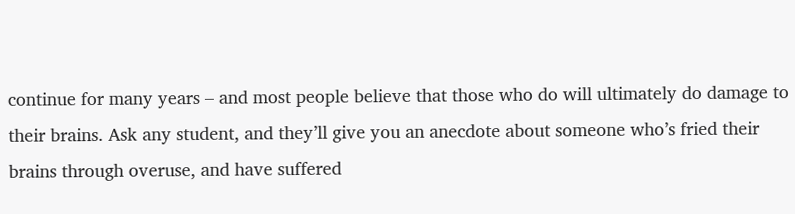continue for many years – and most people believe that those who do will ultimately do damage to their brains. Ask any student, and they’ll give you an anecdote about someone who’s fried their brains through overuse, and have suffered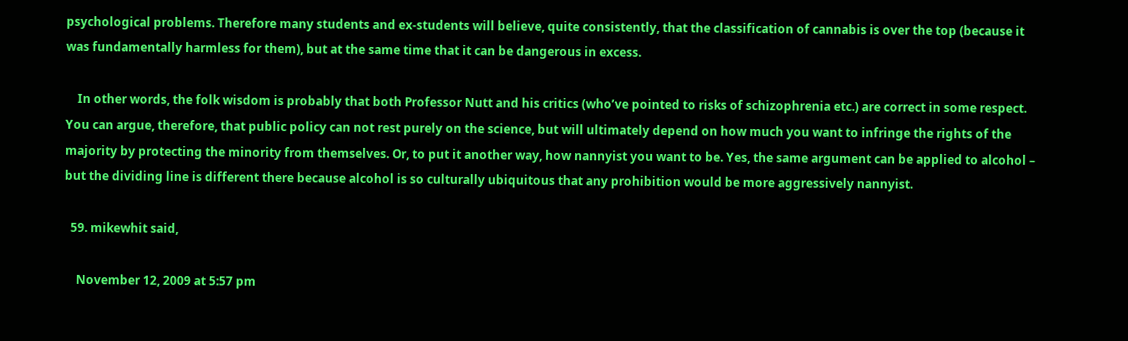psychological problems. Therefore many students and ex-students will believe, quite consistently, that the classification of cannabis is over the top (because it was fundamentally harmless for them), but at the same time that it can be dangerous in excess.

    In other words, the folk wisdom is probably that both Professor Nutt and his critics (who’ve pointed to risks of schizophrenia etc.) are correct in some respect. You can argue, therefore, that public policy can not rest purely on the science, but will ultimately depend on how much you want to infringe the rights of the majority by protecting the minority from themselves. Or, to put it another way, how nannyist you want to be. Yes, the same argument can be applied to alcohol – but the dividing line is different there because alcohol is so culturally ubiquitous that any prohibition would be more aggressively nannyist.

  59. mikewhit said,

    November 12, 2009 at 5:57 pm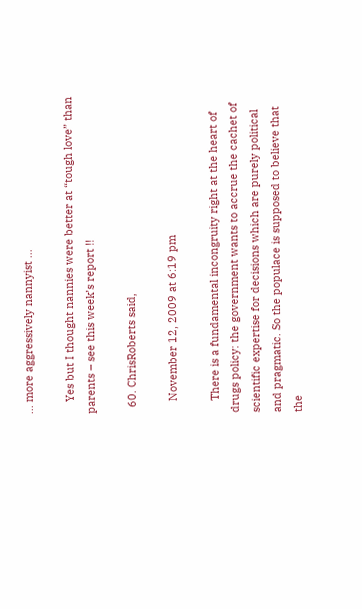… more aggressively nannyist …

    Yes but I thought nannies were better at “tough love” than parents – see this week’s report !!

  60. ChrisRoberts said,

    November 12, 2009 at 6:19 pm

    There is a fundamental incongruity right at the heart of drugs policy: the government wants to accrue the cachet of scientific expertise for decisions which are purely political and pragmatic. So the populace is supposed to believe that the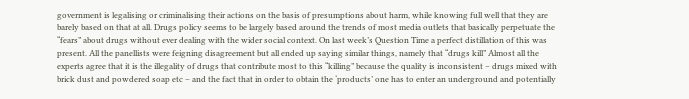government is legalising or criminalising their actions on the basis of presumptions about harm, while knowing full well that they are barely based on that at all. Drugs policy seems to be largely based around the trends of most media outlets that basically perpetuate the “fears” about drugs without ever dealing with the wider social context. On last week’s Question Time a perfect distillation of this was present. All the panellists were feigning disagreement but all ended up saying similar things, namely that “drugs kill” Almost all the experts agree that it is the illegality of drugs that contribute most to this “killing” because the quality is inconsistent – drugs mixed with brick dust and powdered soap etc – and the fact that in order to obtain the ‘products’ one has to enter an underground and potentially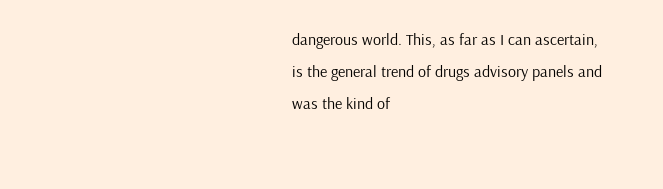dangerous world. This, as far as I can ascertain, is the general trend of drugs advisory panels and was the kind of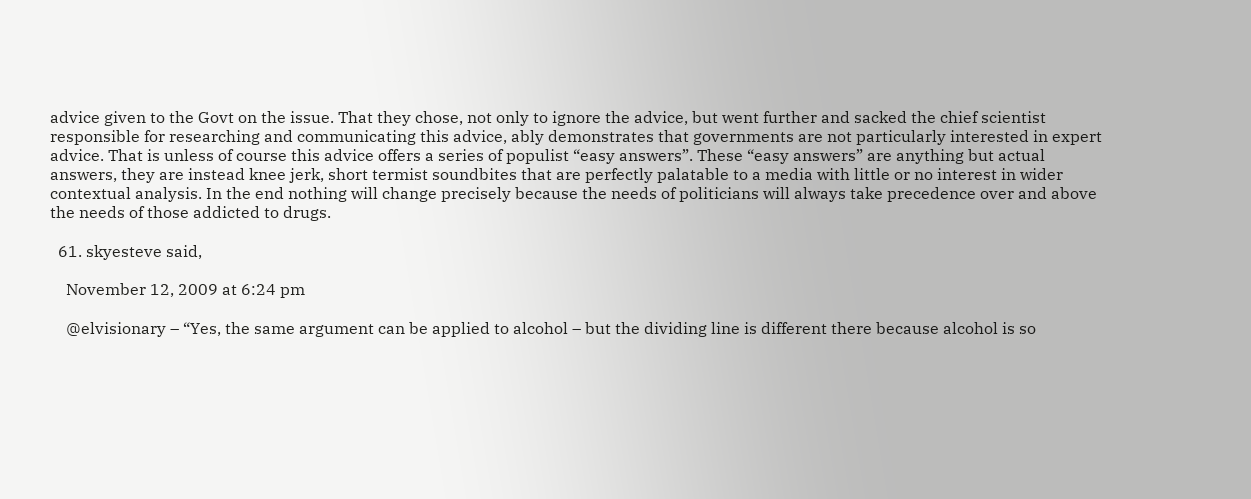advice given to the Govt on the issue. That they chose, not only to ignore the advice, but went further and sacked the chief scientist responsible for researching and communicating this advice, ably demonstrates that governments are not particularly interested in expert advice. That is unless of course this advice offers a series of populist “easy answers”. These “easy answers” are anything but actual answers, they are instead knee jerk, short termist soundbites that are perfectly palatable to a media with little or no interest in wider contextual analysis. In the end nothing will change precisely because the needs of politicians will always take precedence over and above the needs of those addicted to drugs.

  61. skyesteve said,

    November 12, 2009 at 6:24 pm

    @elvisionary – “Yes, the same argument can be applied to alcohol – but the dividing line is different there because alcohol is so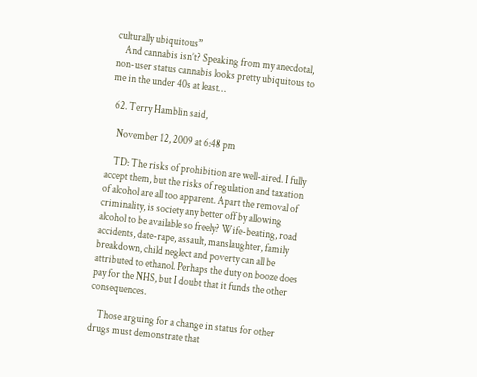culturally ubiquitous”
    And cannabis isn’t? Speaking from my anecdotal, non-user status cannabis looks pretty ubiquitous to me in the under 40s at least…

  62. Terry Hamblin said,

    November 12, 2009 at 6:48 pm

    TD: The risks of prohibition are well-aired. I fully accept them, but the risks of regulation and taxation of alcohol are all too apparent. Apart the removal of criminality, is society any better off by allowing alcohol to be available so freely? Wife-beating, road accidents, date-rape, assault, manslaughter, family breakdown, child neglect and poverty can all be attributed to ethanol. Perhaps the duty on booze does pay for the NHS, but I doubt that it funds the other consequences.

    Those arguing for a change in status for other drugs must demonstrate that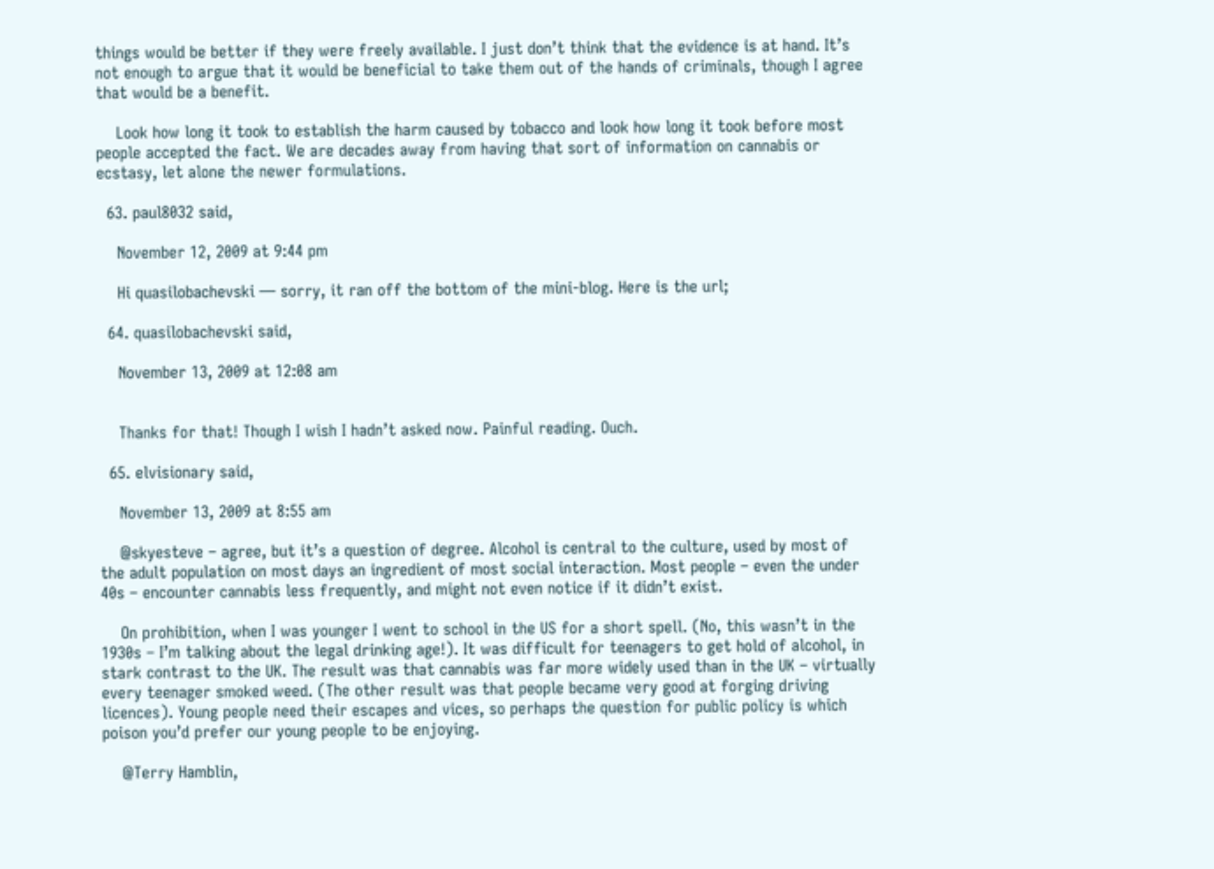things would be better if they were freely available. I just don’t think that the evidence is at hand. It’s not enough to argue that it would be beneficial to take them out of the hands of criminals, though I agree that would be a benefit.

    Look how long it took to establish the harm caused by tobacco and look how long it took before most people accepted the fact. We are decades away from having that sort of information on cannabis or ecstasy, let alone the newer formulations.

  63. paul8032 said,

    November 12, 2009 at 9:44 pm

    Hi quasilobachevski — sorry, it ran off the bottom of the mini-blog. Here is the url;

  64. quasilobachevski said,

    November 13, 2009 at 12:08 am


    Thanks for that! Though I wish I hadn’t asked now. Painful reading. Ouch.

  65. elvisionary said,

    November 13, 2009 at 8:55 am

    @skyesteve – agree, but it’s a question of degree. Alcohol is central to the culture, used by most of the adult population on most days an ingredient of most social interaction. Most people – even the under 40s – encounter cannabis less frequently, and might not even notice if it didn’t exist.

    On prohibition, when I was younger I went to school in the US for a short spell. (No, this wasn’t in the 1930s – I’m talking about the legal drinking age!). It was difficult for teenagers to get hold of alcohol, in stark contrast to the UK. The result was that cannabis was far more widely used than in the UK – virtually every teenager smoked weed. (The other result was that people became very good at forging driving licences). Young people need their escapes and vices, so perhaps the question for public policy is which poison you’d prefer our young people to be enjoying.

    @Terry Hamblin,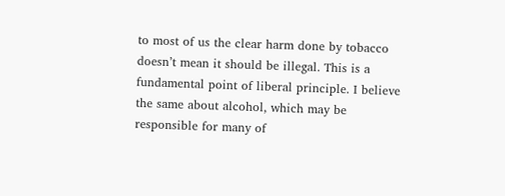to most of us the clear harm done by tobacco doesn’t mean it should be illegal. This is a fundamental point of liberal principle. I believe the same about alcohol, which may be responsible for many of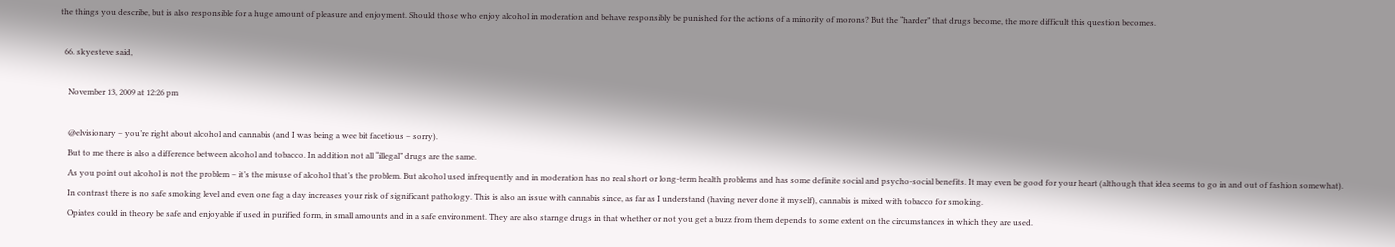the things you describe, but is also responsible for a huge amount of pleasure and enjoyment. Should those who enjoy alcohol in moderation and behave responsibly be punished for the actions of a minority of morons? But the “harder” that drugs become, the more difficult this question becomes.

  66. skyesteve said,

    November 13, 2009 at 12:26 pm

    @elvisionary – you’re right about alcohol and cannabis (and I was being a wee bit facetious – sorry).
    But to me there is also a difference between alcohol and tobacco. In addition not all “illegal” drugs are the same.
    As you point out alcohol is not the problem – it’s the misuse of alcohol that’s the problem. But alcohol used infrequently and in moderation has no real short or long-term health problems and has some definite social and psycho-social benefits. It may even be good for your heart (although that idea seems to go in and out of fashion somewhat).
    In contrast there is no safe smoking level and even one fag a day increases your risk of significant pathology. This is also an issue with cannabis since, as far as I understand (having never done it myself), cannabis is mixed with tobacco for smoking.
    Opiates could in theory be safe and enjoyable if used in purified form, in small amounts and in a safe environment. They are also starnge drugs in that whether or not you get a buzz from them depends to some extent on the circumstances in which they are used.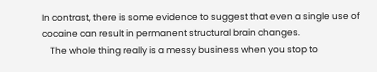In contrast, there is some evidence to suggest that even a single use of cocaine can result in permanent structural brain changes.
    The whole thing really is a messy business when you stop to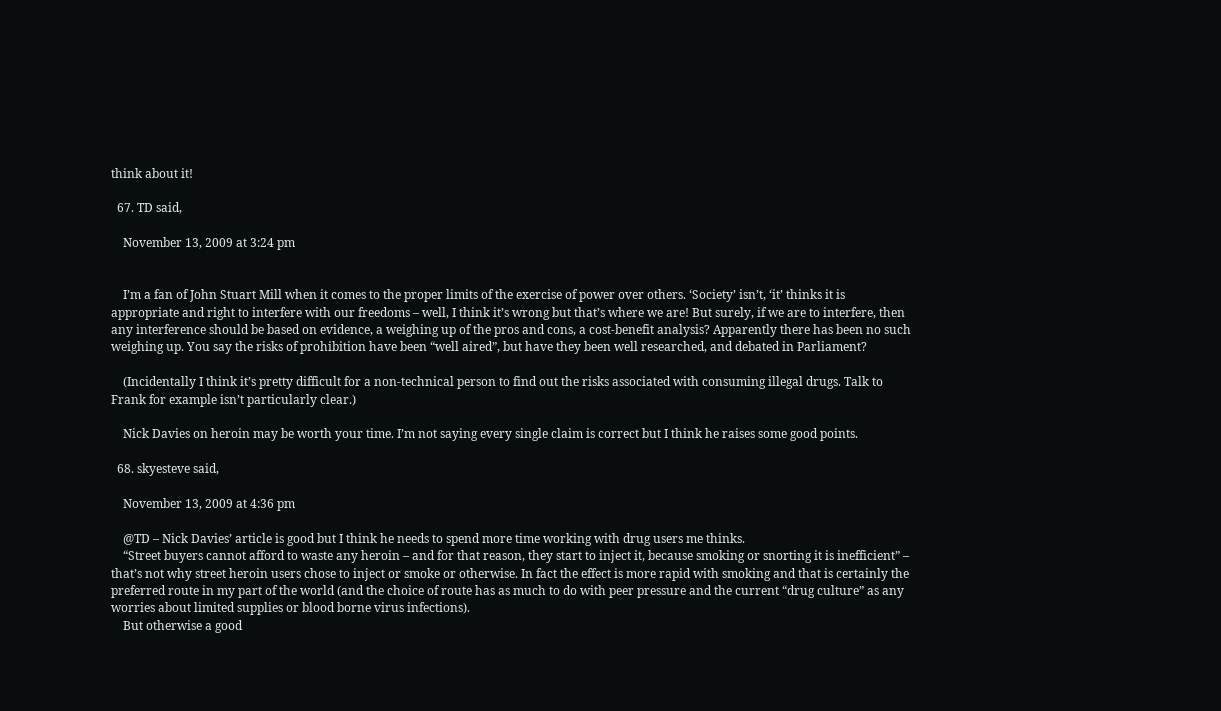think about it!

  67. TD said,

    November 13, 2009 at 3:24 pm


    I’m a fan of John Stuart Mill when it comes to the proper limits of the exercise of power over others. ‘Society’ isn’t, ‘it’ thinks it is appropriate and right to interfere with our freedoms – well, I think it’s wrong but that’s where we are! But surely, if we are to interfere, then any interference should be based on evidence, a weighing up of the pros and cons, a cost-benefit analysis? Apparently there has been no such weighing up. You say the risks of prohibition have been “well aired”, but have they been well researched, and debated in Parliament?

    (Incidentally I think it’s pretty difficult for a non-technical person to find out the risks associated with consuming illegal drugs. Talk to Frank for example isn’t particularly clear.)

    Nick Davies on heroin may be worth your time. I’m not saying every single claim is correct but I think he raises some good points.

  68. skyesteve said,

    November 13, 2009 at 4:36 pm

    @TD – Nick Davies’ article is good but I think he needs to spend more time working with drug users me thinks.
    “Street buyers cannot afford to waste any heroin – and for that reason, they start to inject it, because smoking or snorting it is inefficient” – that’s not why street heroin users chose to inject or smoke or otherwise. In fact the effect is more rapid with smoking and that is certainly the preferred route in my part of the world (and the choice of route has as much to do with peer pressure and the current “drug culture” as any worries about limited supplies or blood borne virus infections).
    But otherwise a good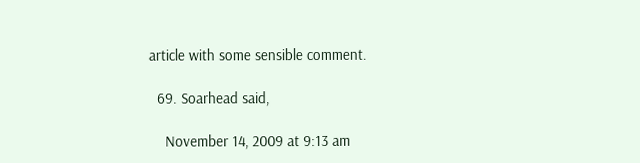article with some sensible comment.

  69. Soarhead said,

    November 14, 2009 at 9:13 am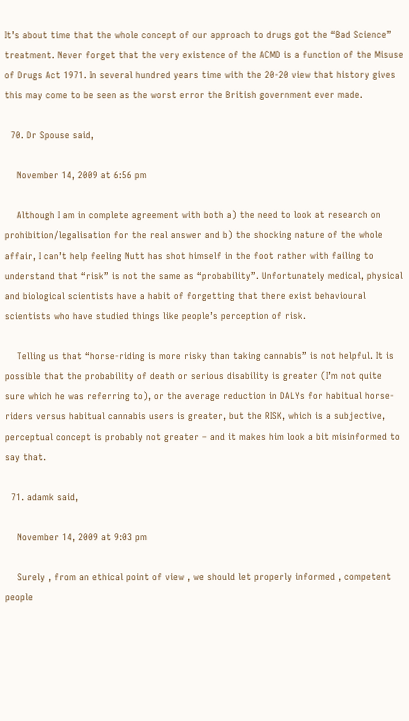It’s about time that the whole concept of our approach to drugs got the “Bad Science” treatment. Never forget that the very existence of the ACMD is a function of the Misuse of Drugs Act 1971. In several hundred years time with the 20-20 view that history gives this may come to be seen as the worst error the British government ever made.

  70. Dr Spouse said,

    November 14, 2009 at 6:56 pm

    Although I am in complete agreement with both a) the need to look at research on prohibition/legalisation for the real answer and b) the shocking nature of the whole affair, I can’t help feeling Nutt has shot himself in the foot rather with failing to understand that “risk” is not the same as “probability”. Unfortunately medical, physical and biological scientists have a habit of forgetting that there exist behavioural scientists who have studied things like people’s perception of risk.

    Telling us that “horse-riding is more risky than taking cannabis” is not helpful. It is possible that the probability of death or serious disability is greater (I’m not quite sure which he was referring to), or the average reduction in DALYs for habitual horse-riders versus habitual cannabis users is greater, but the RISK, which is a subjective, perceptual concept is probably not greater – and it makes him look a bit misinformed to say that.

  71. adamk said,

    November 14, 2009 at 9:03 pm

    Surely , from an ethical point of view , we should let properly informed , competent people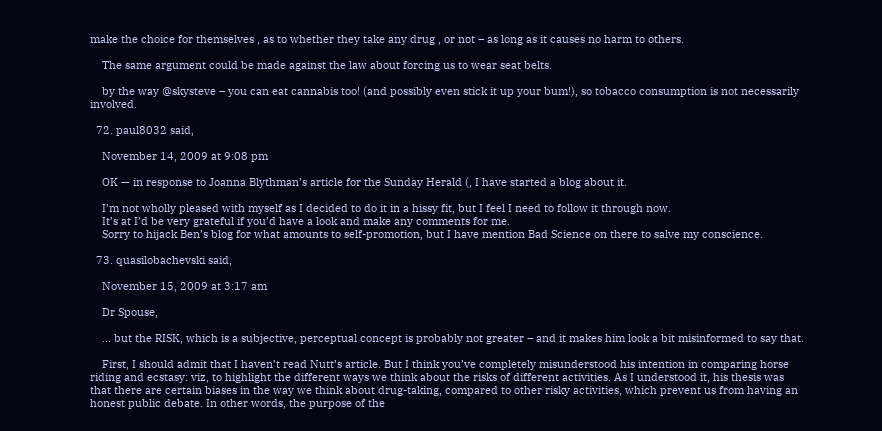make the choice for themselves , as to whether they take any drug , or not – as long as it causes no harm to others.

    The same argument could be made against the law about forcing us to wear seat belts.

    by the way @skysteve – you can eat cannabis too! (and possibly even stick it up your bum!), so tobacco consumption is not necessarily involved.

  72. paul8032 said,

    November 14, 2009 at 9:08 pm

    OK — in response to Joanna Blythman’s article for the Sunday Herald (, I have started a blog about it.

    I’m not wholly pleased with myself as I decided to do it in a hissy fit, but I feel I need to follow it through now.
    It’s at I’d be very grateful if you’d have a look and make any comments for me.
    Sorry to hijack Ben’s blog for what amounts to self-promotion, but I have mention Bad Science on there to salve my conscience.

  73. quasilobachevski said,

    November 15, 2009 at 3:17 am

    Dr Spouse,

    … but the RISK, which is a subjective, perceptual concept is probably not greater – and it makes him look a bit misinformed to say that.

    First, I should admit that I haven’t read Nutt’s article. But I think you’ve completely misunderstood his intention in comparing horse riding and ecstasy: viz, to highlight the different ways we think about the risks of different activities. As I understood it, his thesis was that there are certain biases in the way we think about drug-taking, compared to other risky activities, which prevent us from having an honest public debate. In other words, the purpose of the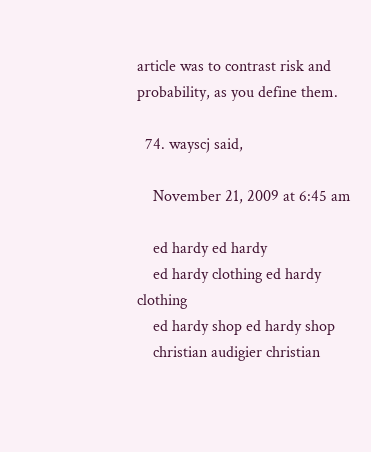article was to contrast risk and probability, as you define them.

  74. wayscj said,

    November 21, 2009 at 6:45 am

    ed hardy ed hardy
    ed hardy clothing ed hardy clothing
    ed hardy shop ed hardy shop
    christian audigier christian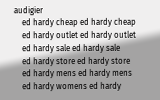audigier
    ed hardy cheap ed hardy cheap
    ed hardy outlet ed hardy outlet
    ed hardy sale ed hardy sale
    ed hardy store ed hardy store
    ed hardy mens ed hardy mens
    ed hardy womens ed hardy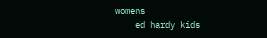womens
    ed hardy kids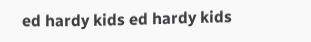ed hardy kids ed hardy kids